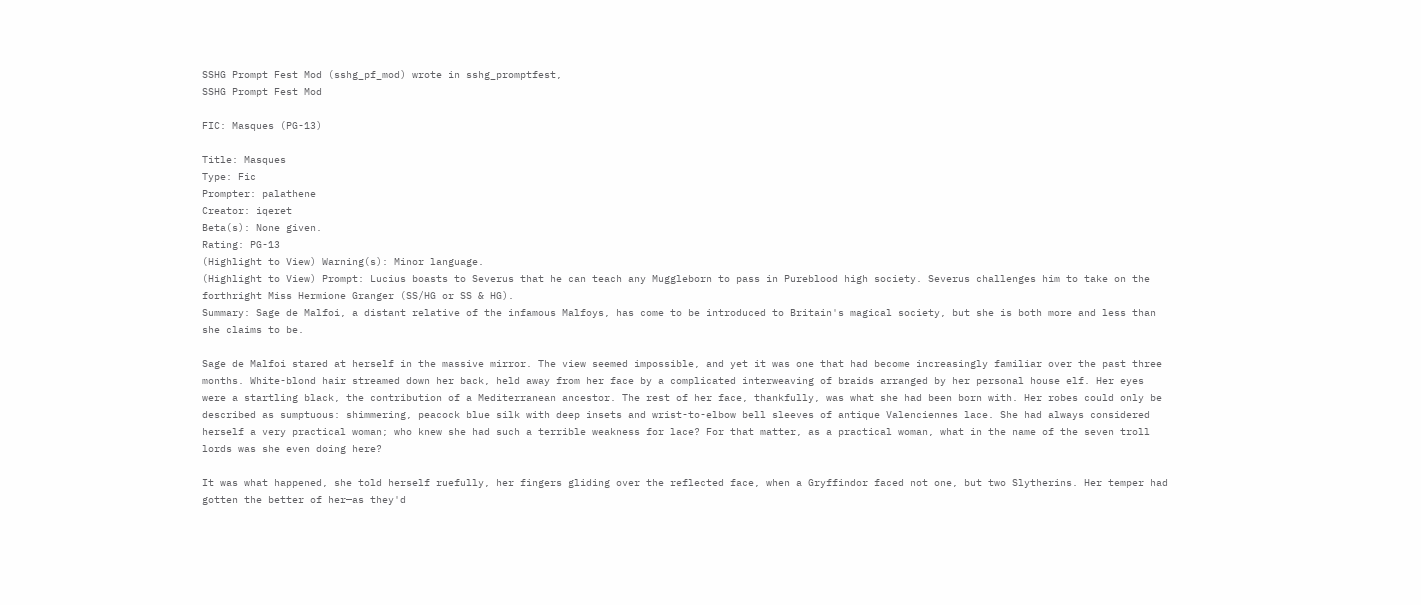SSHG Prompt Fest Mod (sshg_pf_mod) wrote in sshg_promptfest,
SSHG Prompt Fest Mod

FIC: Masques (PG-13)

Title: Masques
Type: Fic
Prompter: palathene
Creator: iqeret
Beta(s): None given.
Rating: PG-13
(Highlight to View) Warning(s): Minor language.
(Highlight to View) Prompt: Lucius boasts to Severus that he can teach any Muggleborn to pass in Pureblood high society. Severus challenges him to take on the forthright Miss Hermione Granger (SS/HG or SS & HG).
Summary: Sage de Malfoi, a distant relative of the infamous Malfoys, has come to be introduced to Britain's magical society, but she is both more and less than she claims to be.

Sage de Malfoi stared at herself in the massive mirror. The view seemed impossible, and yet it was one that had become increasingly familiar over the past three months. White-blond hair streamed down her back, held away from her face by a complicated interweaving of braids arranged by her personal house elf. Her eyes were a startling black, the contribution of a Mediterranean ancestor. The rest of her face, thankfully, was what she had been born with. Her robes could only be described as sumptuous: shimmering, peacock blue silk with deep insets and wrist-to-elbow bell sleeves of antique Valenciennes lace. She had always considered herself a very practical woman; who knew she had such a terrible weakness for lace? For that matter, as a practical woman, what in the name of the seven troll lords was she even doing here?

It was what happened, she told herself ruefully, her fingers gliding over the reflected face, when a Gryffindor faced not one, but two Slytherins. Her temper had gotten the better of her—as they'd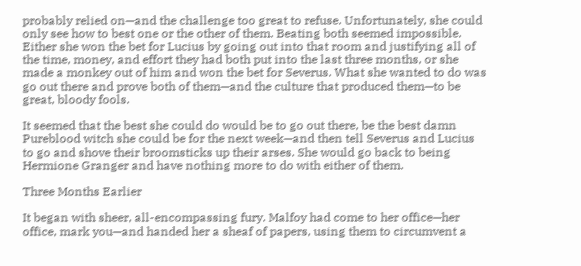probably relied on—and the challenge too great to refuse. Unfortunately, she could only see how to best one or the other of them. Beating both seemed impossible. Either she won the bet for Lucius by going out into that room and justifying all of the time, money, and effort they had both put into the last three months, or she made a monkey out of him and won the bet for Severus. What she wanted to do was go out there and prove both of them—and the culture that produced them—to be great, bloody fools.

It seemed that the best she could do would be to go out there, be the best damn Pureblood witch she could be for the next week—and then tell Severus and Lucius to go and shove their broomsticks up their arses. She would go back to being Hermione Granger and have nothing more to do with either of them.

Three Months Earlier

It began with sheer, all-encompassing fury. Malfoy had come to her office—her office, mark you—and handed her a sheaf of papers, using them to circumvent a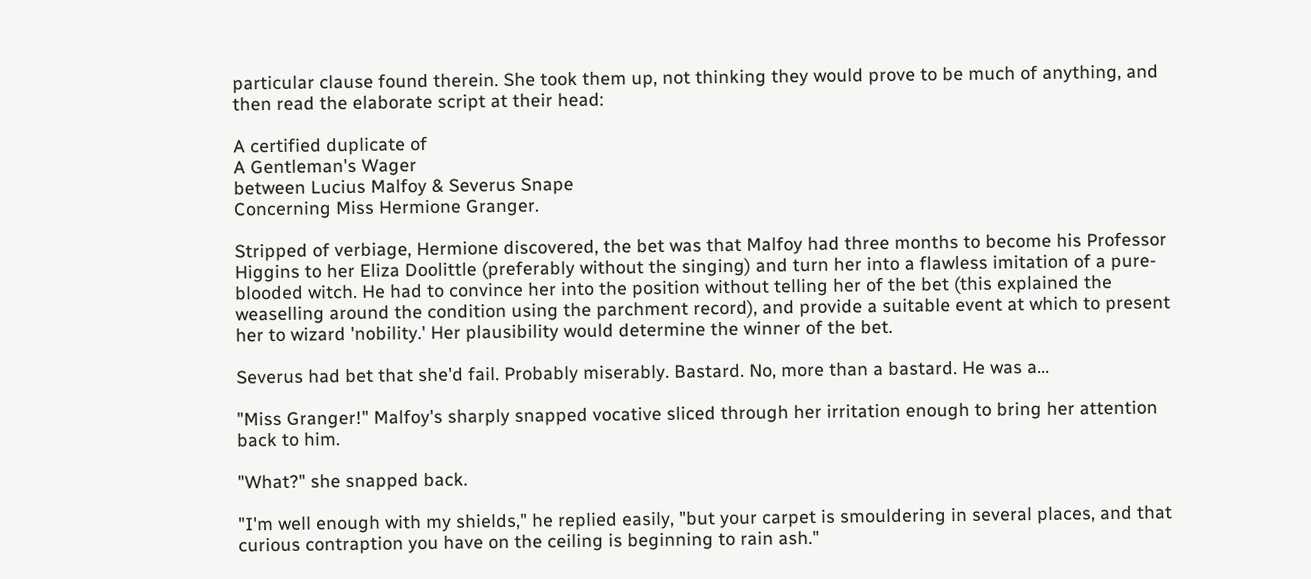particular clause found therein. She took them up, not thinking they would prove to be much of anything, and then read the elaborate script at their head:

A certified duplicate of
A Gentleman's Wager
between Lucius Malfoy & Severus Snape
Concerning Miss Hermione Granger.

Stripped of verbiage, Hermione discovered, the bet was that Malfoy had three months to become his Professor Higgins to her Eliza Doolittle (preferably without the singing) and turn her into a flawless imitation of a pure-blooded witch. He had to convince her into the position without telling her of the bet (this explained the weaselling around the condition using the parchment record), and provide a suitable event at which to present her to wizard 'nobility.' Her plausibility would determine the winner of the bet.

Severus had bet that she'd fail. Probably miserably. Bastard. No, more than a bastard. He was a…

"Miss Granger!" Malfoy's sharply snapped vocative sliced through her irritation enough to bring her attention back to him.

"What?" she snapped back.

"I'm well enough with my shields," he replied easily, "but your carpet is smouldering in several places, and that curious contraption you have on the ceiling is beginning to rain ash."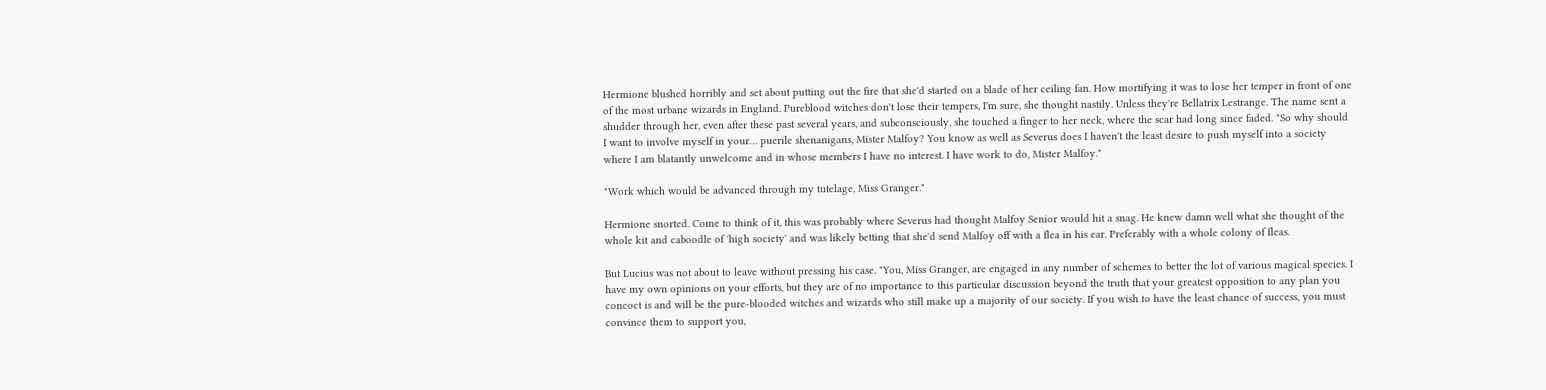Hermione blushed horribly and set about putting out the fire that she'd started on a blade of her ceiling fan. How mortifying it was to lose her temper in front of one of the most urbane wizards in England. Pureblood witches don't lose their tempers, I'm sure, she thought nastily. Unless they're Bellatrix Lestrange. The name sent a shudder through her, even after these past several years, and subconsciously, she touched a finger to her neck, where the scar had long since faded. "So why should I want to involve myself in your… puerile shenanigans, Mister Malfoy? You know as well as Severus does I haven't the least desire to push myself into a society where I am blatantly unwelcome and in whose members I have no interest. I have work to do, Mister Malfoy."

"Work which would be advanced through my tutelage, Miss Granger."

Hermione snorted. Come to think of it, this was probably where Severus had thought Malfoy Senior would hit a snag. He knew damn well what she thought of the whole kit and caboodle of 'high society' and was likely betting that she'd send Malfoy off with a flea in his ear. Preferably with a whole colony of fleas.

But Lucius was not about to leave without pressing his case. "You, Miss Granger, are engaged in any number of schemes to better the lot of various magical species. I have my own opinions on your efforts, but they are of no importance to this particular discussion beyond the truth that your greatest opposition to any plan you concoct is and will be the pure-blooded witches and wizards who still make up a majority of our society. If you wish to have the least chance of success, you must convince them to support you,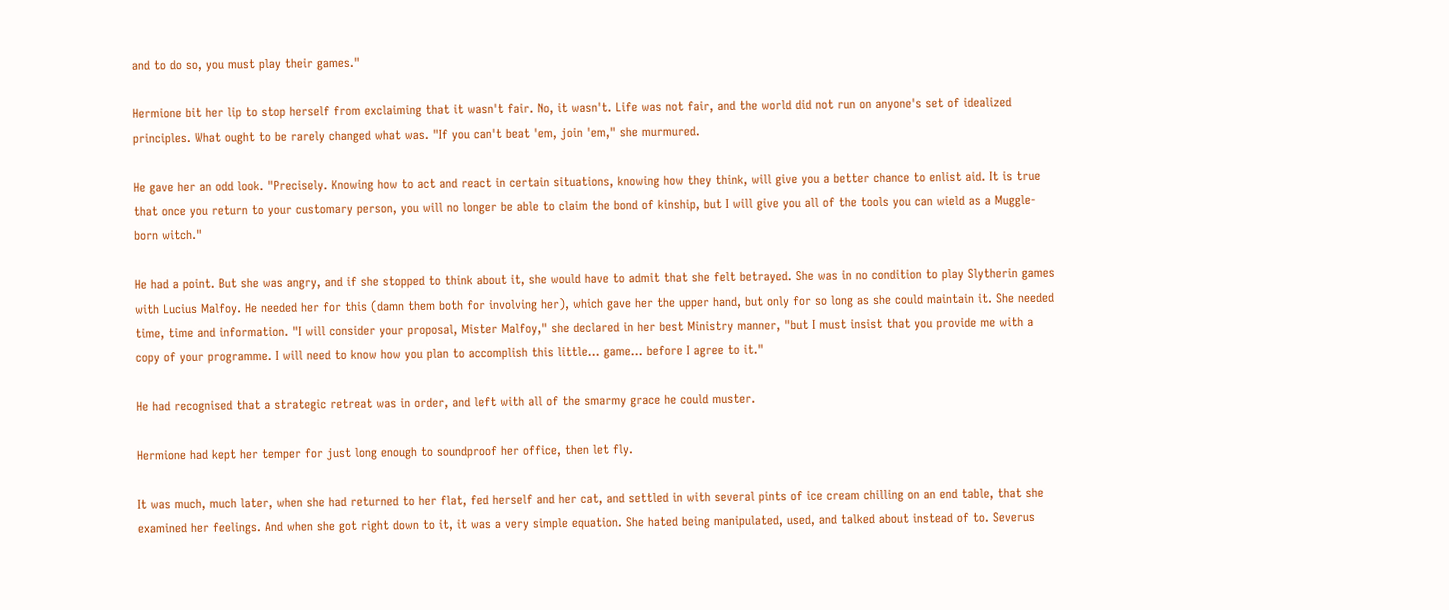and to do so, you must play their games."

Hermione bit her lip to stop herself from exclaiming that it wasn't fair. No, it wasn't. Life was not fair, and the world did not run on anyone's set of idealized principles. What ought to be rarely changed what was. "If you can't beat 'em, join 'em," she murmured.

He gave her an odd look. "Precisely. Knowing how to act and react in certain situations, knowing how they think, will give you a better chance to enlist aid. It is true that once you return to your customary person, you will no longer be able to claim the bond of kinship, but I will give you all of the tools you can wield as a Muggle-born witch."

He had a point. But she was angry, and if she stopped to think about it, she would have to admit that she felt betrayed. She was in no condition to play Slytherin games with Lucius Malfoy. He needed her for this (damn them both for involving her), which gave her the upper hand, but only for so long as she could maintain it. She needed time, time and information. "I will consider your proposal, Mister Malfoy," she declared in her best Ministry manner, "but I must insist that you provide me with a copy of your programme. I will need to know how you plan to accomplish this little… game… before I agree to it."

He had recognised that a strategic retreat was in order, and left with all of the smarmy grace he could muster.

Hermione had kept her temper for just long enough to soundproof her office, then let fly.

It was much, much later, when she had returned to her flat, fed herself and her cat, and settled in with several pints of ice cream chilling on an end table, that she examined her feelings. And when she got right down to it, it was a very simple equation. She hated being manipulated, used, and talked about instead of to. Severus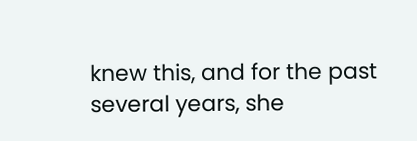knew this, and for the past several years, she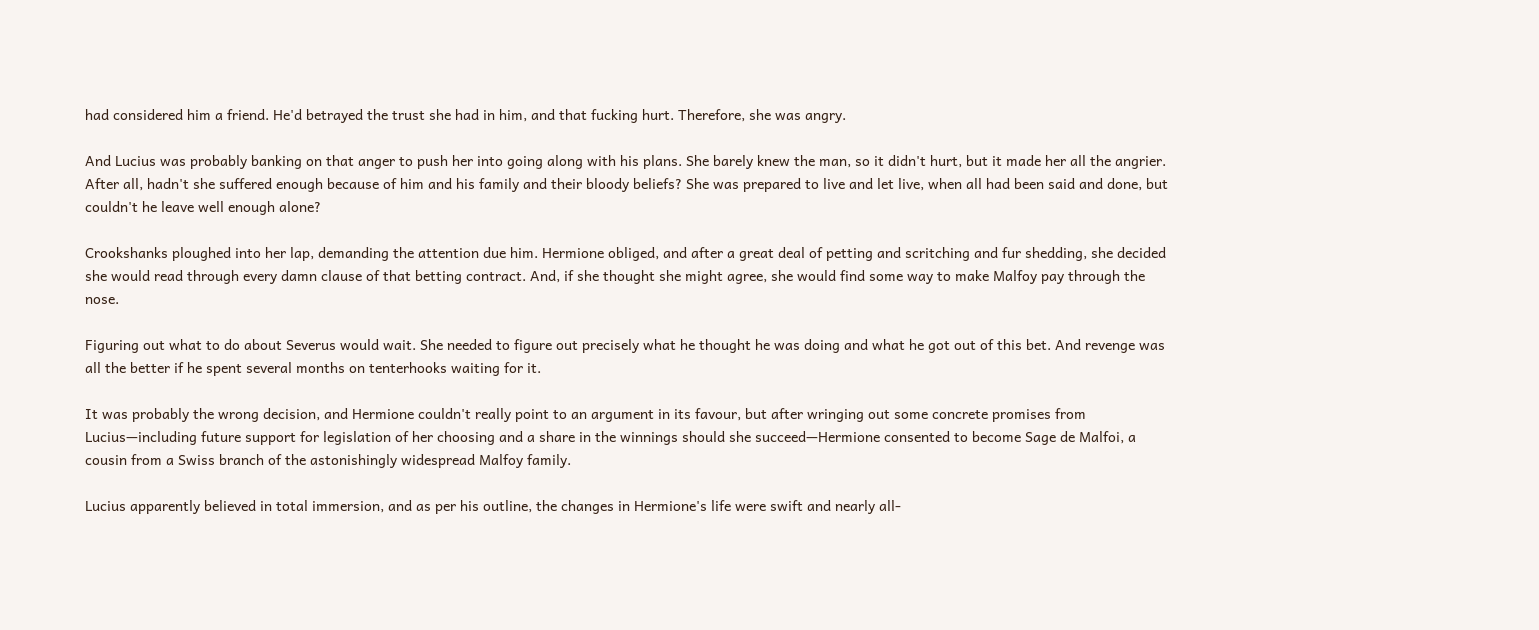had considered him a friend. He'd betrayed the trust she had in him, and that fucking hurt. Therefore, she was angry.

And Lucius was probably banking on that anger to push her into going along with his plans. She barely knew the man, so it didn't hurt, but it made her all the angrier. After all, hadn't she suffered enough because of him and his family and their bloody beliefs? She was prepared to live and let live, when all had been said and done, but couldn't he leave well enough alone?

Crookshanks ploughed into her lap, demanding the attention due him. Hermione obliged, and after a great deal of petting and scritching and fur shedding, she decided she would read through every damn clause of that betting contract. And, if she thought she might agree, she would find some way to make Malfoy pay through the nose.

Figuring out what to do about Severus would wait. She needed to figure out precisely what he thought he was doing and what he got out of this bet. And revenge was all the better if he spent several months on tenterhooks waiting for it.

It was probably the wrong decision, and Hermione couldn't really point to an argument in its favour, but after wringing out some concrete promises from Lucius—including future support for legislation of her choosing and a share in the winnings should she succeed—Hermione consented to become Sage de Malfoi, a cousin from a Swiss branch of the astonishingly widespread Malfoy family.

Lucius apparently believed in total immersion, and as per his outline, the changes in Hermione's life were swift and nearly all-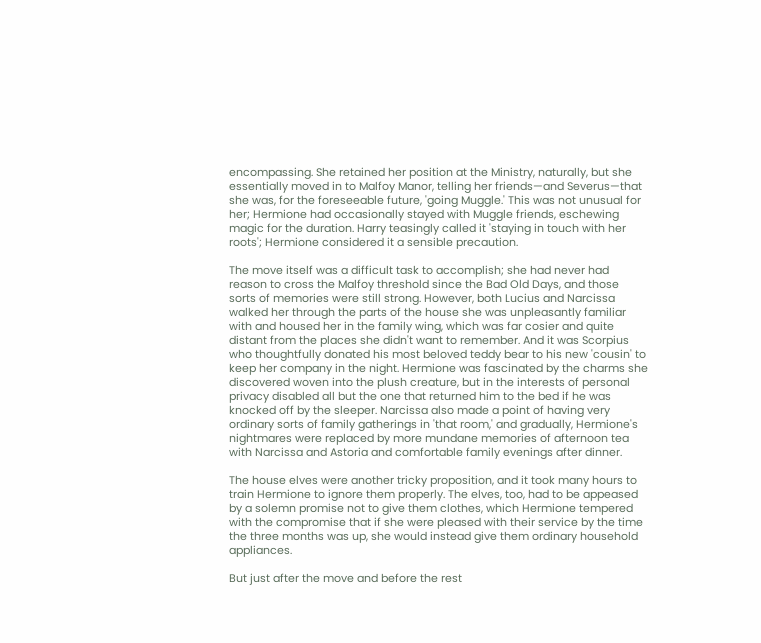encompassing. She retained her position at the Ministry, naturally, but she essentially moved in to Malfoy Manor, telling her friends—and Severus—that she was, for the foreseeable future, 'going Muggle.' This was not unusual for her; Hermione had occasionally stayed with Muggle friends, eschewing magic for the duration. Harry teasingly called it 'staying in touch with her roots'; Hermione considered it a sensible precaution.

The move itself was a difficult task to accomplish; she had never had reason to cross the Malfoy threshold since the Bad Old Days, and those sorts of memories were still strong. However, both Lucius and Narcissa walked her through the parts of the house she was unpleasantly familiar with and housed her in the family wing, which was far cosier and quite distant from the places she didn't want to remember. And it was Scorpius who thoughtfully donated his most beloved teddy bear to his new 'cousin' to keep her company in the night. Hermione was fascinated by the charms she discovered woven into the plush creature, but in the interests of personal privacy disabled all but the one that returned him to the bed if he was knocked off by the sleeper. Narcissa also made a point of having very ordinary sorts of family gatherings in 'that room,' and gradually, Hermione's nightmares were replaced by more mundane memories of afternoon tea with Narcissa and Astoria and comfortable family evenings after dinner.

The house elves were another tricky proposition, and it took many hours to train Hermione to ignore them properly. The elves, too, had to be appeased by a solemn promise not to give them clothes, which Hermione tempered with the compromise that if she were pleased with their service by the time the three months was up, she would instead give them ordinary household appliances.

But just after the move and before the rest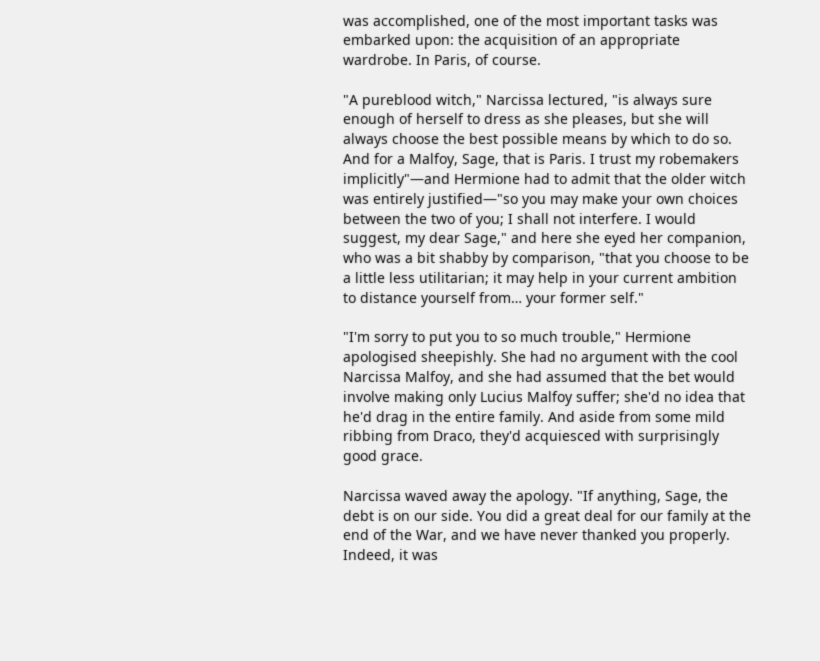was accomplished, one of the most important tasks was embarked upon: the acquisition of an appropriate wardrobe. In Paris, of course.

"A pureblood witch," Narcissa lectured, "is always sure enough of herself to dress as she pleases, but she will always choose the best possible means by which to do so. And for a Malfoy, Sage, that is Paris. I trust my robemakers implicitly"—and Hermione had to admit that the older witch was entirely justified—"so you may make your own choices between the two of you; I shall not interfere. I would suggest, my dear Sage," and here she eyed her companion, who was a bit shabby by comparison, "that you choose to be a little less utilitarian; it may help in your current ambition to distance yourself from… your former self."

"I'm sorry to put you to so much trouble," Hermione apologised sheepishly. She had no argument with the cool Narcissa Malfoy, and she had assumed that the bet would involve making only Lucius Malfoy suffer; she'd no idea that he'd drag in the entire family. And aside from some mild ribbing from Draco, they'd acquiesced with surprisingly good grace.

Narcissa waved away the apology. "If anything, Sage, the debt is on our side. You did a great deal for our family at the end of the War, and we have never thanked you properly. Indeed, it was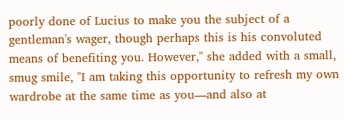poorly done of Lucius to make you the subject of a gentleman's wager, though perhaps this is his convoluted means of benefiting you. However," she added with a small, smug smile, "I am taking this opportunity to refresh my own wardrobe at the same time as you—and also at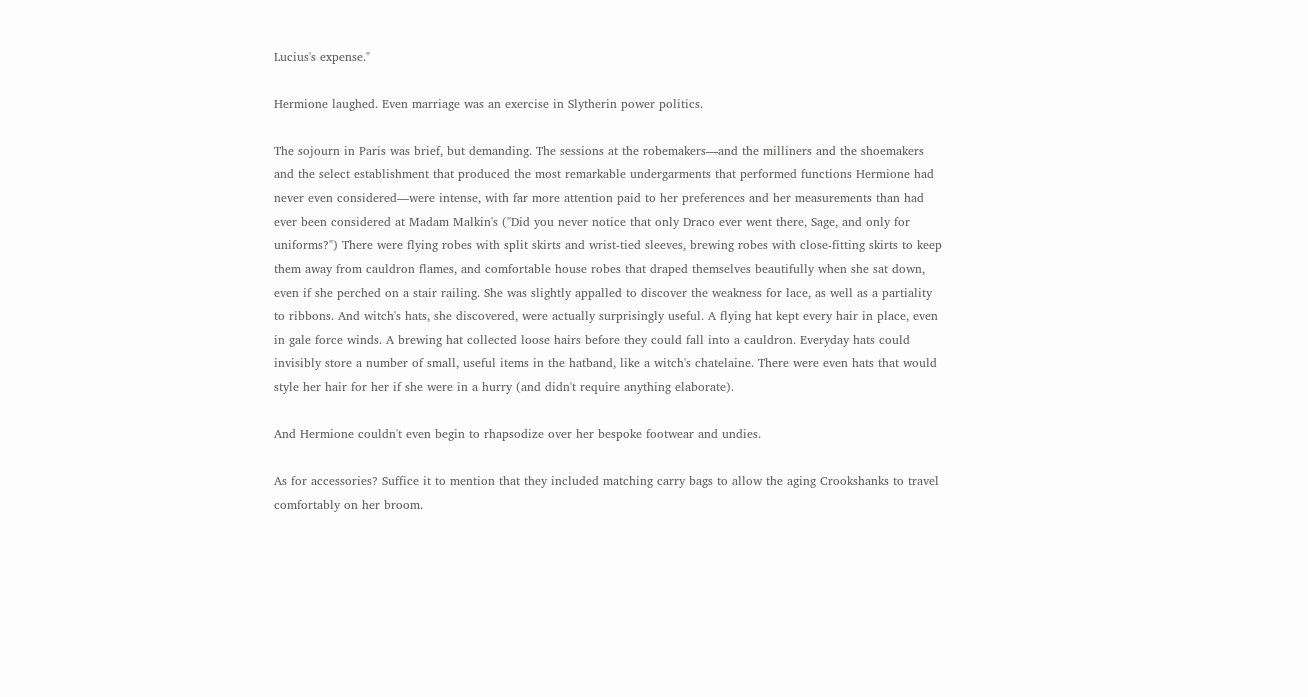Lucius's expense."

Hermione laughed. Even marriage was an exercise in Slytherin power politics.

The sojourn in Paris was brief, but demanding. The sessions at the robemakers—and the milliners and the shoemakers and the select establishment that produced the most remarkable undergarments that performed functions Hermione had never even considered—were intense, with far more attention paid to her preferences and her measurements than had ever been considered at Madam Malkin's ("Did you never notice that only Draco ever went there, Sage, and only for uniforms?") There were flying robes with split skirts and wrist-tied sleeves, brewing robes with close-fitting skirts to keep them away from cauldron flames, and comfortable house robes that draped themselves beautifully when she sat down, even if she perched on a stair railing. She was slightly appalled to discover the weakness for lace, as well as a partiality to ribbons. And witch's hats, she discovered, were actually surprisingly useful. A flying hat kept every hair in place, even in gale force winds. A brewing hat collected loose hairs before they could fall into a cauldron. Everyday hats could invisibly store a number of small, useful items in the hatband, like a witch's chatelaine. There were even hats that would style her hair for her if she were in a hurry (and didn't require anything elaborate).

And Hermione couldn't even begin to rhapsodize over her bespoke footwear and undies.

As for accessories? Suffice it to mention that they included matching carry bags to allow the aging Crookshanks to travel comfortably on her broom.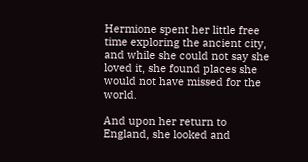Hermione spent her little free time exploring the ancient city, and while she could not say she loved it, she found places she would not have missed for the world.

And upon her return to England, she looked and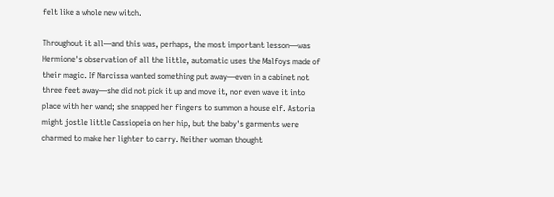felt like a whole new witch.

Throughout it all—and this was, perhaps, the most important lesson—was Hermione's observation of all the little, automatic uses the Malfoys made of their magic. If Narcissa wanted something put away—even in a cabinet not three feet away—she did not pick it up and move it, nor even wave it into place with her wand; she snapped her fingers to summon a house elf. Astoria might jostle little Cassiopeia on her hip, but the baby's garments were charmed to make her lighter to carry. Neither woman thought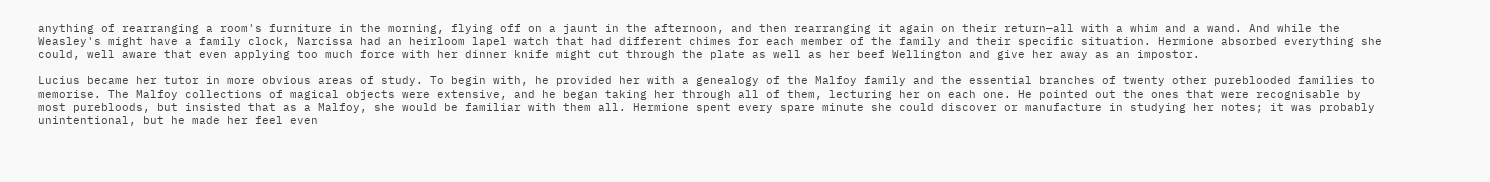anything of rearranging a room's furniture in the morning, flying off on a jaunt in the afternoon, and then rearranging it again on their return—all with a whim and a wand. And while the Weasley's might have a family clock, Narcissa had an heirloom lapel watch that had different chimes for each member of the family and their specific situation. Hermione absorbed everything she could, well aware that even applying too much force with her dinner knife might cut through the plate as well as her beef Wellington and give her away as an impostor.

Lucius became her tutor in more obvious areas of study. To begin with, he provided her with a genealogy of the Malfoy family and the essential branches of twenty other pureblooded families to memorise. The Malfoy collections of magical objects were extensive, and he began taking her through all of them, lecturing her on each one. He pointed out the ones that were recognisable by most purebloods, but insisted that as a Malfoy, she would be familiar with them all. Hermione spent every spare minute she could discover or manufacture in studying her notes; it was probably unintentional, but he made her feel even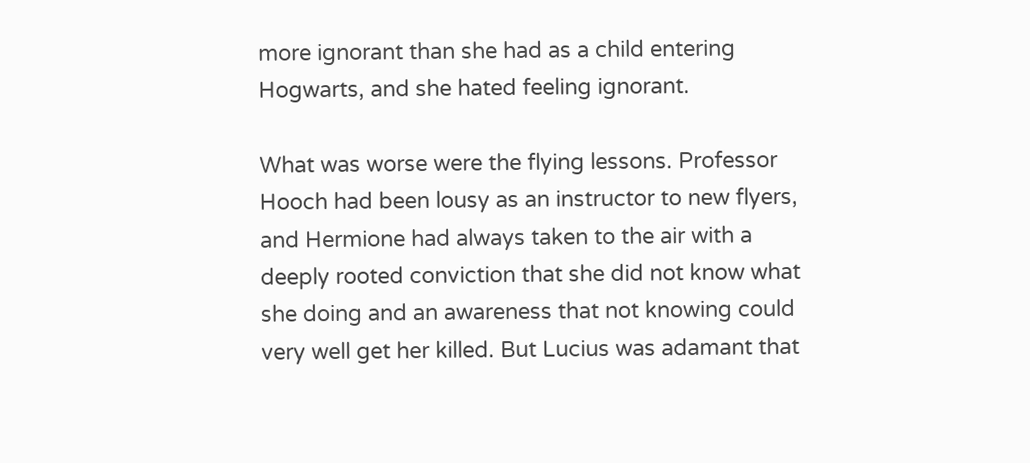more ignorant than she had as a child entering Hogwarts, and she hated feeling ignorant.

What was worse were the flying lessons. Professor Hooch had been lousy as an instructor to new flyers, and Hermione had always taken to the air with a deeply rooted conviction that she did not know what she doing and an awareness that not knowing could very well get her killed. But Lucius was adamant that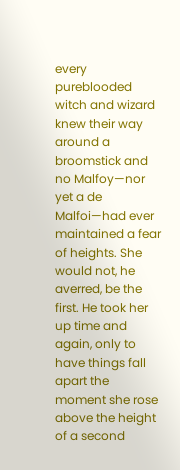every pureblooded witch and wizard knew their way around a broomstick and no Malfoy—nor yet a de Malfoi—had ever maintained a fear of heights. She would not, he averred, be the first. He took her up time and again, only to have things fall apart the moment she rose above the height of a second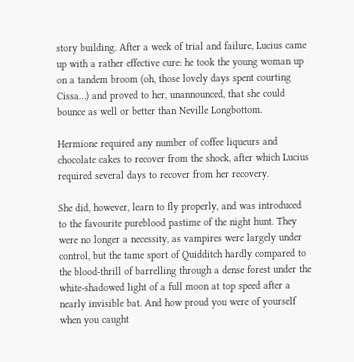story building. After a week of trial and failure, Lucius came up with a rather effective cure: he took the young woman up on a tandem broom (oh, those lovely days spent courting Cissa…) and proved to her, unannounced, that she could bounce as well or better than Neville Longbottom.

Hermione required any number of coffee liqueurs and chocolate cakes to recover from the shock, after which Lucius required several days to recover from her recovery.

She did, however, learn to fly properly, and was introduced to the favourite pureblood pastime of the night hunt. They were no longer a necessity, as vampires were largely under control, but the tame sport of Quidditch hardly compared to the blood-thrill of barrelling through a dense forest under the white-shadowed light of a full moon at top speed after a nearly invisible bat. And how proud you were of yourself when you caught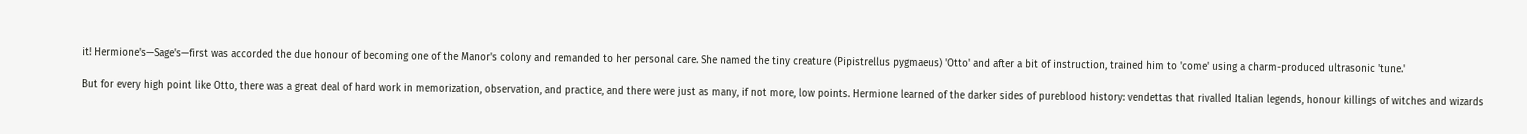it! Hermione's—Sage's—first was accorded the due honour of becoming one of the Manor's colony and remanded to her personal care. She named the tiny creature (Pipistrellus pygmaeus) 'Otto' and after a bit of instruction, trained him to 'come' using a charm-produced ultrasonic 'tune.'

But for every high point like Otto, there was a great deal of hard work in memorization, observation, and practice, and there were just as many, if not more, low points. Hermione learned of the darker sides of pureblood history: vendettas that rivalled Italian legends, honour killings of witches and wizards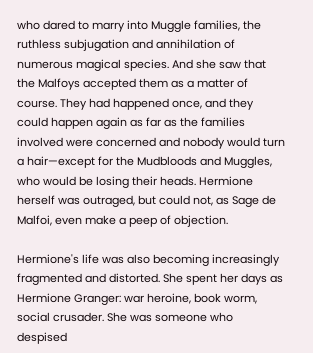who dared to marry into Muggle families, the ruthless subjugation and annihilation of numerous magical species. And she saw that the Malfoys accepted them as a matter of course. They had happened once, and they could happen again as far as the families involved were concerned and nobody would turn a hair—except for the Mudbloods and Muggles, who would be losing their heads. Hermione herself was outraged, but could not, as Sage de Malfoi, even make a peep of objection.

Hermione's life was also becoming increasingly fragmented and distorted. She spent her days as Hermione Granger: war heroine, book worm, social crusader. She was someone who despised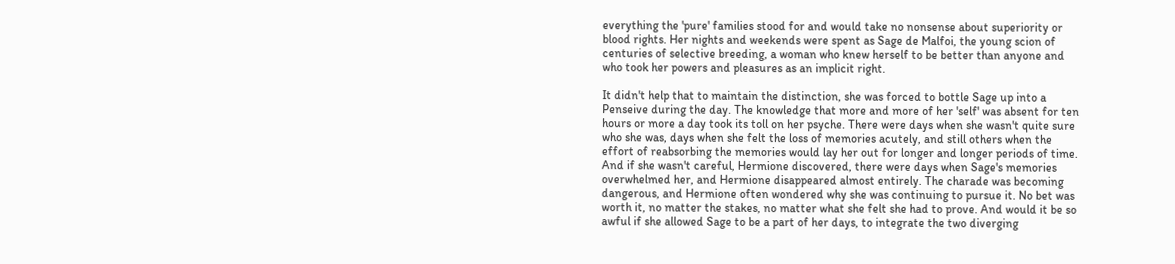everything the 'pure' families stood for and would take no nonsense about superiority or blood rights. Her nights and weekends were spent as Sage de Malfoi, the young scion of centuries of selective breeding, a woman who knew herself to be better than anyone and who took her powers and pleasures as an implicit right.

It didn't help that to maintain the distinction, she was forced to bottle Sage up into a Penseive during the day. The knowledge that more and more of her 'self' was absent for ten hours or more a day took its toll on her psyche. There were days when she wasn't quite sure who she was, days when she felt the loss of memories acutely, and still others when the effort of reabsorbing the memories would lay her out for longer and longer periods of time. And if she wasn't careful, Hermione discovered, there were days when Sage's memories overwhelmed her, and Hermione disappeared almost entirely. The charade was becoming dangerous, and Hermione often wondered why she was continuing to pursue it. No bet was worth it, no matter the stakes, no matter what she felt she had to prove. And would it be so awful if she allowed Sage to be a part of her days, to integrate the two diverging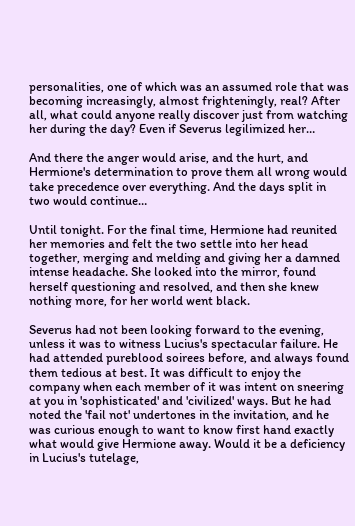personalities, one of which was an assumed role that was becoming increasingly, almost frighteningly, real? After all, what could anyone really discover just from watching her during the day? Even if Severus legilimized her…

And there the anger would arise, and the hurt, and Hermione's determination to prove them all wrong would take precedence over everything. And the days split in two would continue…

Until tonight. For the final time, Hermione had reunited her memories and felt the two settle into her head together, merging and melding and giving her a damned intense headache. She looked into the mirror, found herself questioning and resolved, and then she knew nothing more, for her world went black.

Severus had not been looking forward to the evening, unless it was to witness Lucius's spectacular failure. He had attended pureblood soirees before, and always found them tedious at best. It was difficult to enjoy the company when each member of it was intent on sneering at you in 'sophisticated' and 'civilized' ways. But he had noted the 'fail not' undertones in the invitation, and he was curious enough to want to know first hand exactly what would give Hermione away. Would it be a deficiency in Lucius's tutelage,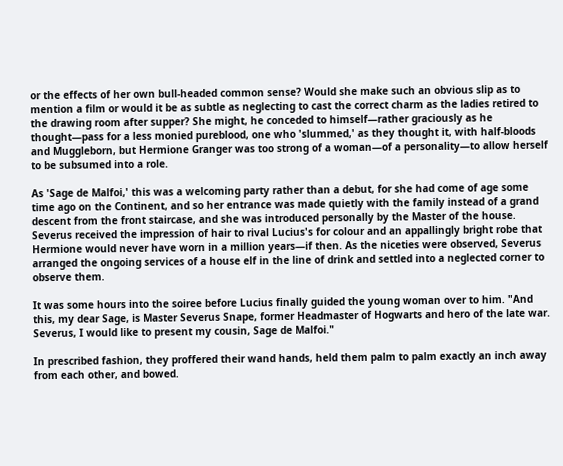or the effects of her own bull-headed common sense? Would she make such an obvious slip as to mention a film or would it be as subtle as neglecting to cast the correct charm as the ladies retired to the drawing room after supper? She might, he conceded to himself—rather graciously as he thought—pass for a less monied pureblood, one who 'slummed,' as they thought it, with half-bloods and Muggleborn, but Hermione Granger was too strong of a woman—of a personality—to allow herself to be subsumed into a role.

As 'Sage de Malfoi,' this was a welcoming party rather than a debut, for she had come of age some time ago on the Continent, and so her entrance was made quietly with the family instead of a grand descent from the front staircase, and she was introduced personally by the Master of the house. Severus received the impression of hair to rival Lucius's for colour and an appallingly bright robe that Hermione would never have worn in a million years—if then. As the niceties were observed, Severus arranged the ongoing services of a house elf in the line of drink and settled into a neglected corner to observe them.

It was some hours into the soiree before Lucius finally guided the young woman over to him. "And this, my dear Sage, is Master Severus Snape, former Headmaster of Hogwarts and hero of the late war. Severus, I would like to present my cousin, Sage de Malfoi."

In prescribed fashion, they proffered their wand hands, held them palm to palm exactly an inch away from each other, and bowed.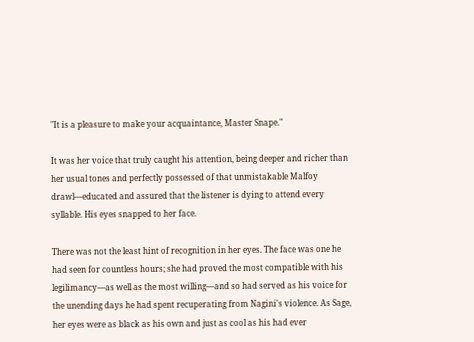"It is a pleasure to make your acquaintance, Master Snape."

It was her voice that truly caught his attention, being deeper and richer than her usual tones and perfectly possessed of that unmistakable Malfoy drawl—educated and assured that the listener is dying to attend every syllable. His eyes snapped to her face.

There was not the least hint of recognition in her eyes. The face was one he had seen for countless hours; she had proved the most compatible with his legilimancy—as well as the most willing—and so had served as his voice for the unending days he had spent recuperating from Nagini's violence. As Sage, her eyes were as black as his own and just as cool as his had ever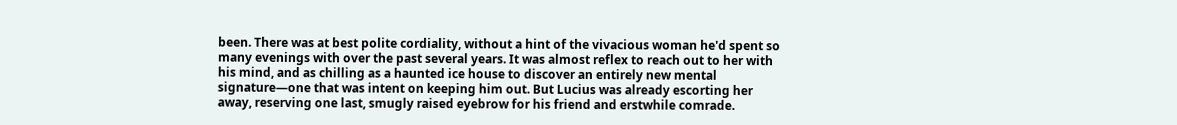been. There was at best polite cordiality, without a hint of the vivacious woman he'd spent so many evenings with over the past several years. It was almost reflex to reach out to her with his mind, and as chilling as a haunted ice house to discover an entirely new mental signature—one that was intent on keeping him out. But Lucius was already escorting her away, reserving one last, smugly raised eyebrow for his friend and erstwhile comrade.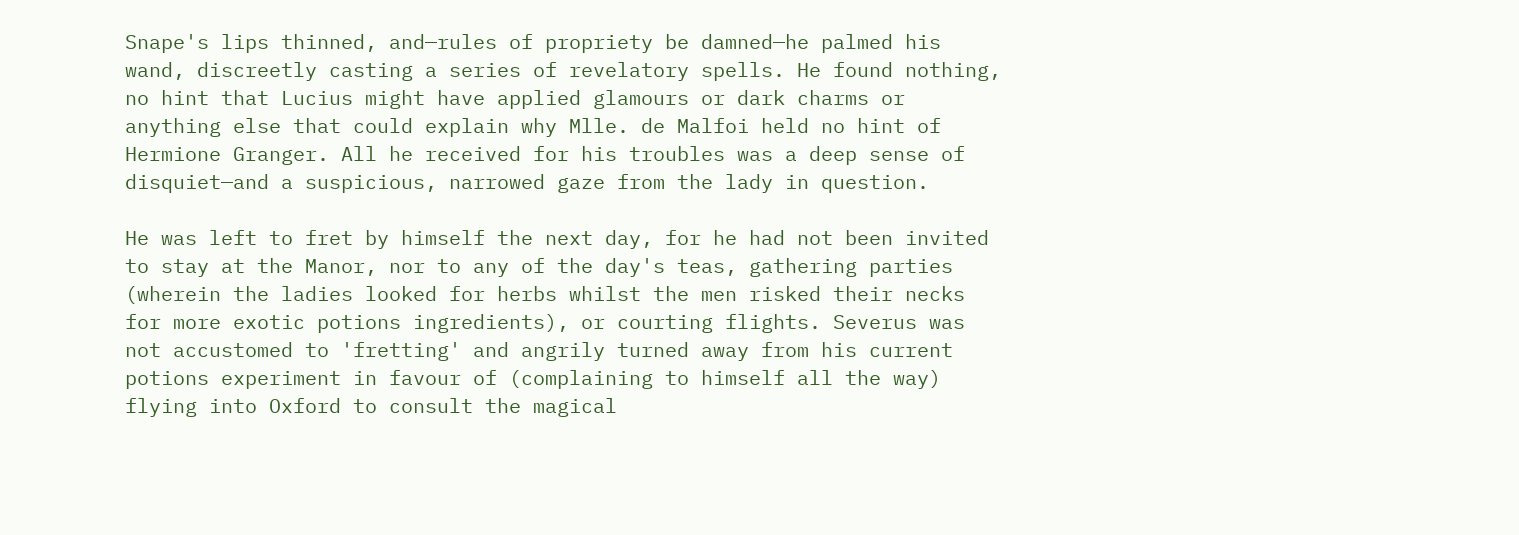Snape's lips thinned, and—rules of propriety be damned—he palmed his wand, discreetly casting a series of revelatory spells. He found nothing, no hint that Lucius might have applied glamours or dark charms or anything else that could explain why Mlle. de Malfoi held no hint of Hermione Granger. All he received for his troubles was a deep sense of disquiet—and a suspicious, narrowed gaze from the lady in question.

He was left to fret by himself the next day, for he had not been invited to stay at the Manor, nor to any of the day's teas, gathering parties (wherein the ladies looked for herbs whilst the men risked their necks for more exotic potions ingredients), or courting flights. Severus was not accustomed to 'fretting' and angrily turned away from his current potions experiment in favour of (complaining to himself all the way) flying into Oxford to consult the magical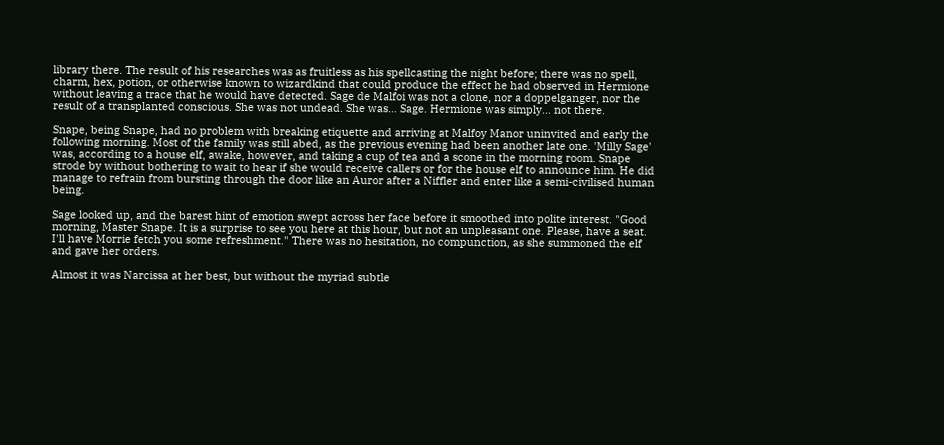library there. The result of his researches was as fruitless as his spellcasting the night before; there was no spell, charm, hex, potion, or otherwise known to wizardkind that could produce the effect he had observed in Hermione without leaving a trace that he would have detected. Sage de Malfoi was not a clone, nor a doppelganger, nor the result of a transplanted conscious. She was not undead. She was… Sage. Hermione was simply… not there.

Snape, being Snape, had no problem with breaking etiquette and arriving at Malfoy Manor uninvited and early the following morning. Most of the family was still abed, as the previous evening had been another late one. 'Milly Sage' was, according to a house elf, awake, however, and taking a cup of tea and a scone in the morning room. Snape strode by without bothering to wait to hear if she would receive callers or for the house elf to announce him. He did manage to refrain from bursting through the door like an Auror after a Niffler and enter like a semi-civilised human being.

Sage looked up, and the barest hint of emotion swept across her face before it smoothed into polite interest. "Good morning, Master Snape. It is a surprise to see you here at this hour, but not an unpleasant one. Please, have a seat. I'll have Morrie fetch you some refreshment." There was no hesitation, no compunction, as she summoned the elf and gave her orders.

Almost it was Narcissa at her best, but without the myriad subtle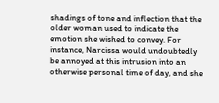shadings of tone and inflection that the older woman used to indicate the emotion she wished to convey. For instance, Narcissa would undoubtedly be annoyed at this intrusion into an otherwise personal time of day, and she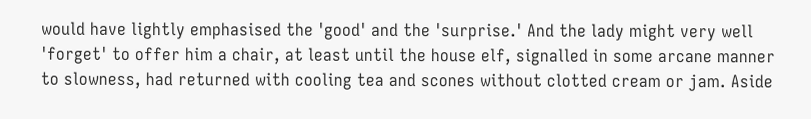would have lightly emphasised the 'good' and the 'surprise.' And the lady might very well 'forget' to offer him a chair, at least until the house elf, signalled in some arcane manner to slowness, had returned with cooling tea and scones without clotted cream or jam. Aside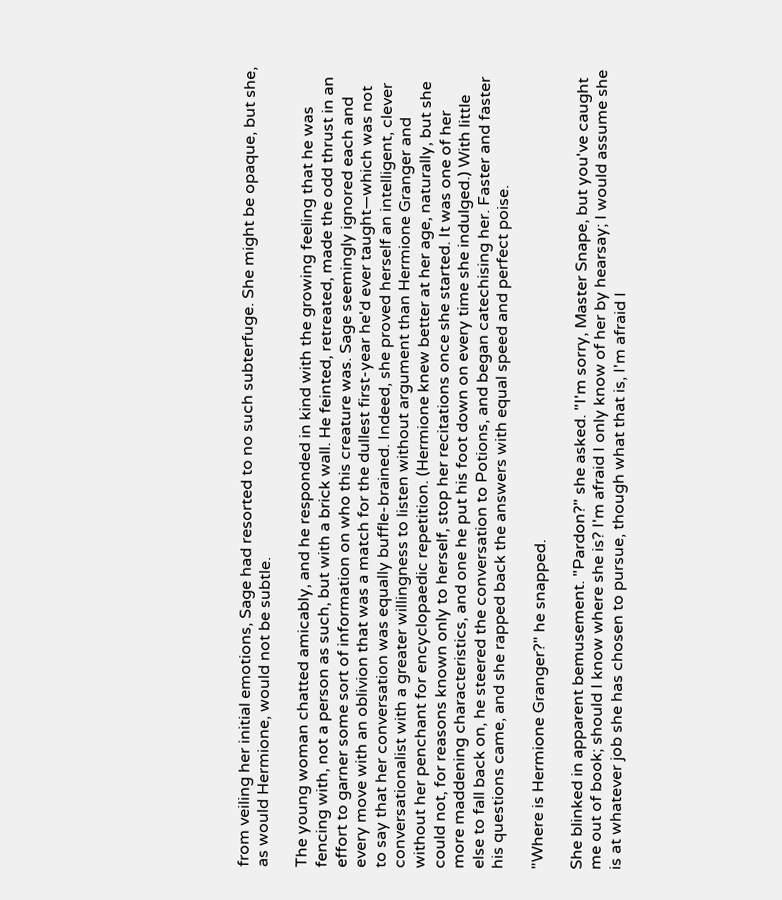from veiling her initial emotions, Sage had resorted to no such subterfuge. She might be opaque, but she, as would Hermione, would not be subtle.

The young woman chatted amicably, and he responded in kind with the growing feeling that he was fencing with, not a person as such, but with a brick wall. He feinted, retreated, made the odd thrust in an effort to garner some sort of information on who this creature was. Sage seemingly ignored each and every move with an oblivion that was a match for the dullest first-year he'd ever taught—which was not to say that her conversation was equally buffle-brained. Indeed, she proved herself an intelligent, clever conversationalist with a greater willingness to listen without argument than Hermione Granger and without her penchant for encyclopaedic repetition. (Hermione knew better at her age, naturally, but she could not, for reasons known only to herself, stop her recitations once she started. It was one of her more maddening characteristics, and one he put his foot down on every time she indulged.) With little else to fall back on, he steered the conversation to Potions, and began catechising her. Faster and faster his questions came, and she rapped back the answers with equal speed and perfect poise.

"Where is Hermione Granger?" he snapped.

She blinked in apparent bemusement. "Pardon?" she asked. "I'm sorry, Master Snape, but you've caught me out of book; should I know where she is? I'm afraid I only know of her by hearsay; I would assume she is at whatever job she has chosen to pursue, though what that is, I'm afraid I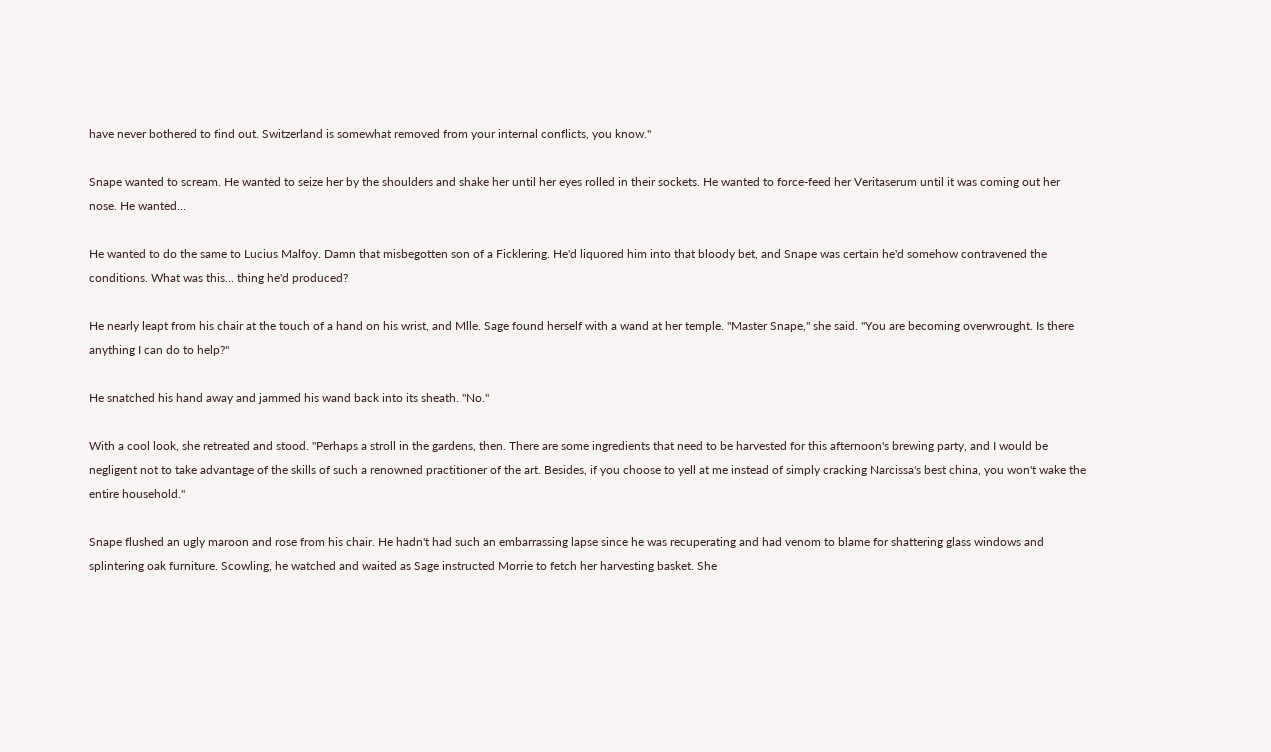have never bothered to find out. Switzerland is somewhat removed from your internal conflicts, you know."

Snape wanted to scream. He wanted to seize her by the shoulders and shake her until her eyes rolled in their sockets. He wanted to force-feed her Veritaserum until it was coming out her nose. He wanted…

He wanted to do the same to Lucius Malfoy. Damn that misbegotten son of a Ficklering. He'd liquored him into that bloody bet, and Snape was certain he'd somehow contravened the conditions. What was this… thing he'd produced?

He nearly leapt from his chair at the touch of a hand on his wrist, and Mlle. Sage found herself with a wand at her temple. "Master Snape," she said. "You are becoming overwrought. Is there anything I can do to help?"

He snatched his hand away and jammed his wand back into its sheath. "No."

With a cool look, she retreated and stood. "Perhaps a stroll in the gardens, then. There are some ingredients that need to be harvested for this afternoon's brewing party, and I would be negligent not to take advantage of the skills of such a renowned practitioner of the art. Besides, if you choose to yell at me instead of simply cracking Narcissa's best china, you won't wake the entire household."

Snape flushed an ugly maroon and rose from his chair. He hadn't had such an embarrassing lapse since he was recuperating and had venom to blame for shattering glass windows and splintering oak furniture. Scowling, he watched and waited as Sage instructed Morrie to fetch her harvesting basket. She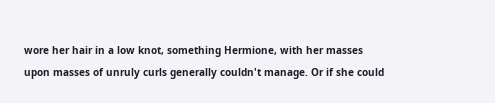wore her hair in a low knot, something Hermione, with her masses upon masses of unruly curls generally couldn't manage. Or if she could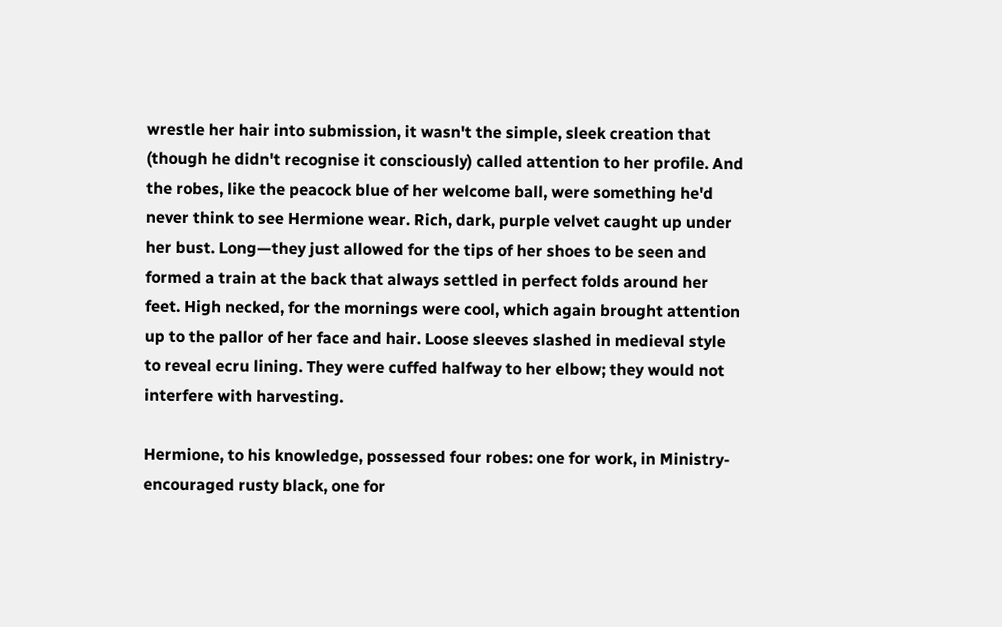wrestle her hair into submission, it wasn't the simple, sleek creation that (though he didn't recognise it consciously) called attention to her profile. And the robes, like the peacock blue of her welcome ball, were something he'd never think to see Hermione wear. Rich, dark, purple velvet caught up under her bust. Long—they just allowed for the tips of her shoes to be seen and formed a train at the back that always settled in perfect folds around her feet. High necked, for the mornings were cool, which again brought attention up to the pallor of her face and hair. Loose sleeves slashed in medieval style to reveal ecru lining. They were cuffed halfway to her elbow; they would not interfere with harvesting.

Hermione, to his knowledge, possessed four robes: one for work, in Ministry-encouraged rusty black, one for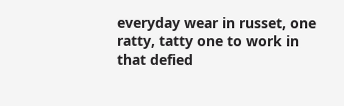everyday wear in russet, one ratty, tatty one to work in that defied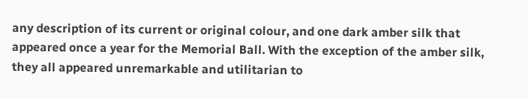any description of its current or original colour, and one dark amber silk that appeared once a year for the Memorial Ball. With the exception of the amber silk, they all appeared unremarkable and utilitarian to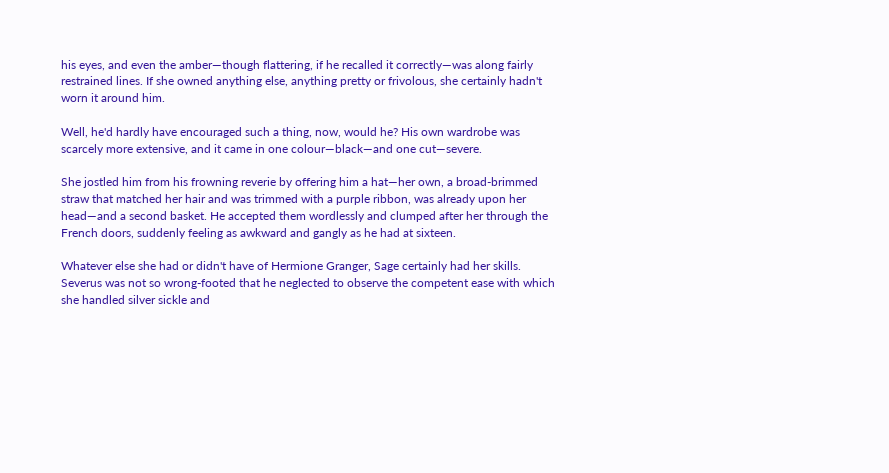his eyes, and even the amber—though flattering, if he recalled it correctly—was along fairly restrained lines. If she owned anything else, anything pretty or frivolous, she certainly hadn't worn it around him.

Well, he'd hardly have encouraged such a thing, now, would he? His own wardrobe was scarcely more extensive, and it came in one colour—black—and one cut—severe.

She jostled him from his frowning reverie by offering him a hat—her own, a broad-brimmed straw that matched her hair and was trimmed with a purple ribbon, was already upon her head—and a second basket. He accepted them wordlessly and clumped after her through the French doors, suddenly feeling as awkward and gangly as he had at sixteen.

Whatever else she had or didn't have of Hermione Granger, Sage certainly had her skills. Severus was not so wrong-footed that he neglected to observe the competent ease with which she handled silver sickle and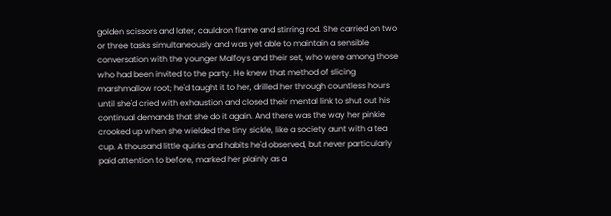golden scissors and later, cauldron flame and stirring rod. She carried on two or three tasks simultaneously and was yet able to maintain a sensible conversation with the younger Malfoys and their set, who were among those who had been invited to the party. He knew that method of slicing marshmallow root; he'd taught it to her, drilled her through countless hours until she'd cried with exhaustion and closed their mental link to shut out his continual demands that she do it again. And there was the way her pinkie crooked up when she wielded the tiny sickle, like a society aunt with a tea cup. A thousand little quirks and habits he'd observed, but never particularly paid attention to before, marked her plainly as a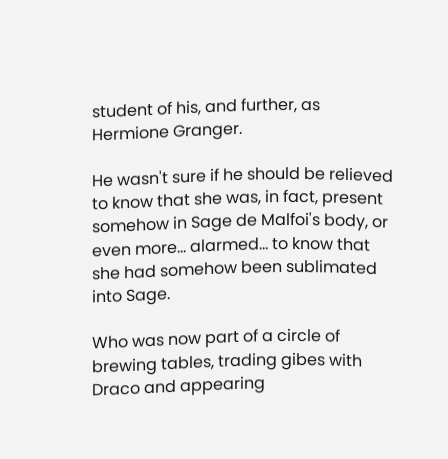student of his, and further, as Hermione Granger.

He wasn't sure if he should be relieved to know that she was, in fact, present somehow in Sage de Malfoi's body, or even more… alarmed… to know that she had somehow been sublimated into Sage.

Who was now part of a circle of brewing tables, trading gibes with Draco and appearing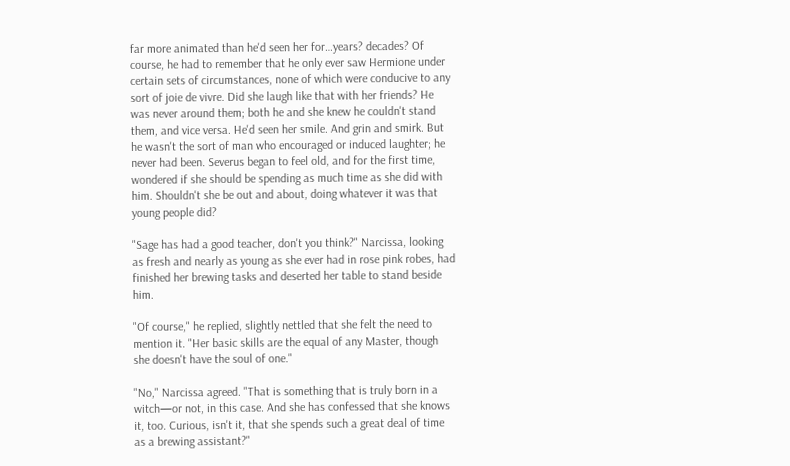far more animated than he'd seen her for…years? decades? Of course, he had to remember that he only ever saw Hermione under certain sets of circumstances, none of which were conducive to any sort of joie de vivre. Did she laugh like that with her friends? He was never around them; both he and she knew he couldn't stand them, and vice versa. He'd seen her smile. And grin and smirk. But he wasn't the sort of man who encouraged or induced laughter; he never had been. Severus began to feel old, and for the first time, wondered if she should be spending as much time as she did with him. Shouldn't she be out and about, doing whatever it was that young people did?

"Sage has had a good teacher, don't you think?" Narcissa, looking as fresh and nearly as young as she ever had in rose pink robes, had finished her brewing tasks and deserted her table to stand beside him.

"Of course," he replied, slightly nettled that she felt the need to mention it. "Her basic skills are the equal of any Master, though she doesn't have the soul of one."

"No," Narcissa agreed. "That is something that is truly born in a witch—or not, in this case. And she has confessed that she knows it, too. Curious, isn't it, that she spends such a great deal of time as a brewing assistant?"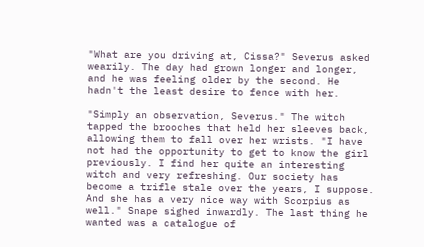"What are you driving at, Cissa?" Severus asked wearily. The day had grown longer and longer, and he was feeling older by the second. He hadn't the least desire to fence with her.

"Simply an observation, Severus." The witch tapped the brooches that held her sleeves back, allowing them to fall over her wrists. "I have not had the opportunity to get to know the girl previously. I find her quite an interesting witch and very refreshing. Our society has become a trifle stale over the years, I suppose. And she has a very nice way with Scorpius as well." Snape sighed inwardly. The last thing he wanted was a catalogue of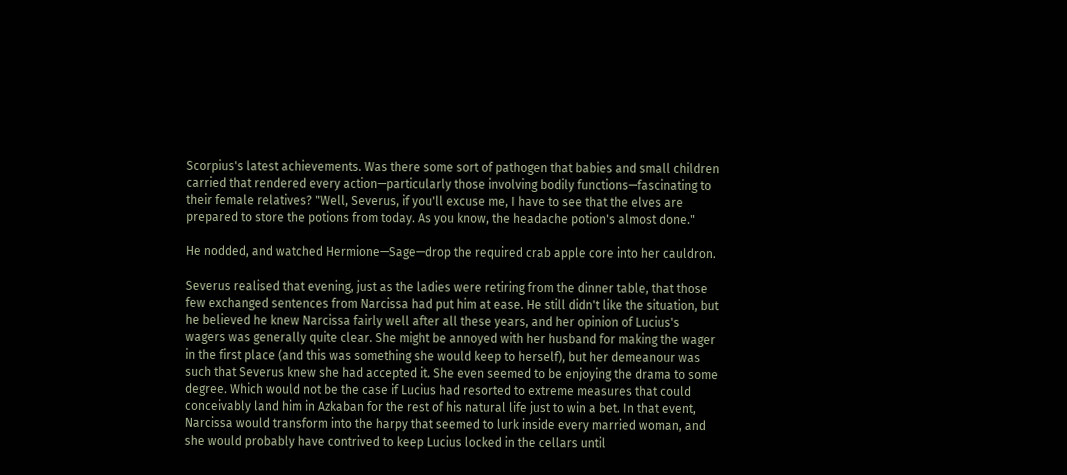Scorpius's latest achievements. Was there some sort of pathogen that babies and small children carried that rendered every action—particularly those involving bodily functions—fascinating to their female relatives? "Well, Severus, if you'll excuse me, I have to see that the elves are prepared to store the potions from today. As you know, the headache potion's almost done."

He nodded, and watched Hermione—Sage—drop the required crab apple core into her cauldron.

Severus realised that evening, just as the ladies were retiring from the dinner table, that those few exchanged sentences from Narcissa had put him at ease. He still didn't like the situation, but he believed he knew Narcissa fairly well after all these years, and her opinion of Lucius's wagers was generally quite clear. She might be annoyed with her husband for making the wager in the first place (and this was something she would keep to herself), but her demeanour was such that Severus knew she had accepted it. She even seemed to be enjoying the drama to some degree. Which would not be the case if Lucius had resorted to extreme measures that could conceivably land him in Azkaban for the rest of his natural life just to win a bet. In that event, Narcissa would transform into the harpy that seemed to lurk inside every married woman, and she would probably have contrived to keep Lucius locked in the cellars until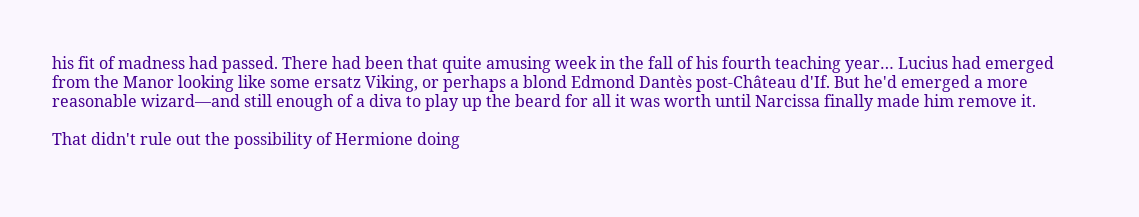his fit of madness had passed. There had been that quite amusing week in the fall of his fourth teaching year… Lucius had emerged from the Manor looking like some ersatz Viking, or perhaps a blond Edmond Dantès post-Château d'If. But he'd emerged a more reasonable wizard—and still enough of a diva to play up the beard for all it was worth until Narcissa finally made him remove it.

That didn't rule out the possibility of Hermione doing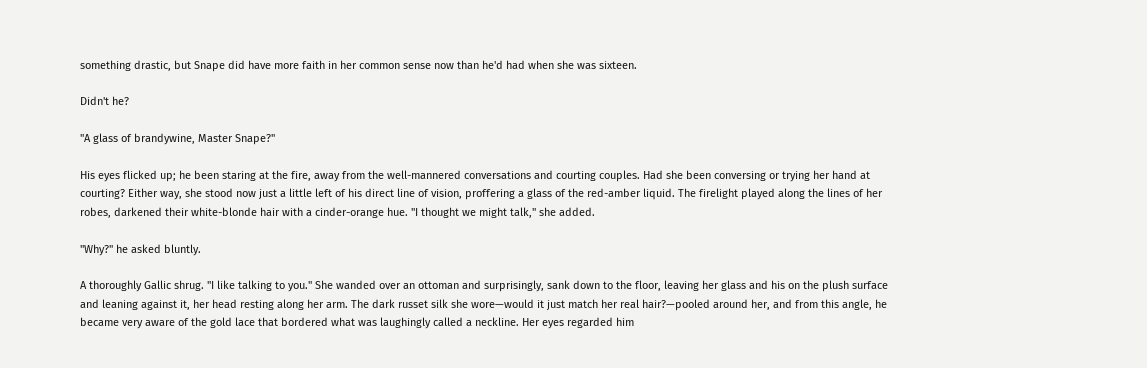something drastic, but Snape did have more faith in her common sense now than he'd had when she was sixteen.

Didn't he?

"A glass of brandywine, Master Snape?"

His eyes flicked up; he been staring at the fire, away from the well-mannered conversations and courting couples. Had she been conversing or trying her hand at courting? Either way, she stood now just a little left of his direct line of vision, proffering a glass of the red-amber liquid. The firelight played along the lines of her robes, darkened their white-blonde hair with a cinder-orange hue. "I thought we might talk," she added.

"Why?" he asked bluntly.

A thoroughly Gallic shrug. "I like talking to you." She wanded over an ottoman and surprisingly, sank down to the floor, leaving her glass and his on the plush surface and leaning against it, her head resting along her arm. The dark russet silk she wore—would it just match her real hair?—pooled around her, and from this angle, he became very aware of the gold lace that bordered what was laughingly called a neckline. Her eyes regarded him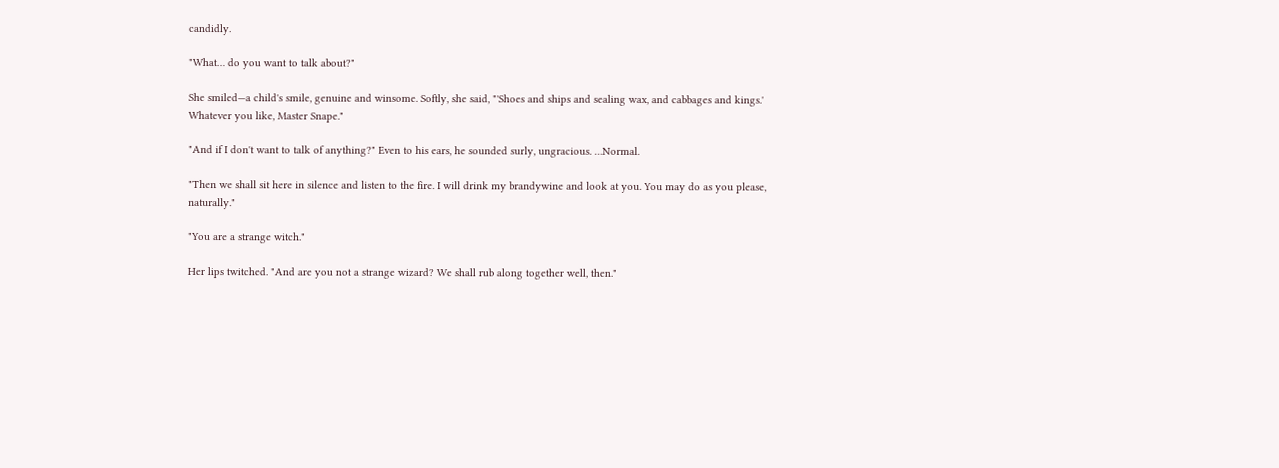candidly.

"What… do you want to talk about?"

She smiled—a child's smile, genuine and winsome. Softly, she said, "'Shoes and ships and sealing wax, and cabbages and kings.' Whatever you like, Master Snape."

"And if I don't want to talk of anything?" Even to his ears, he sounded surly, ungracious. …Normal.

"Then we shall sit here in silence and listen to the fire. I will drink my brandywine and look at you. You may do as you please, naturally."

"You are a strange witch."

Her lips twitched. "And are you not a strange wizard? We shall rub along together well, then."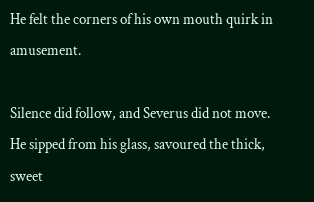He felt the corners of his own mouth quirk in amusement.

Silence did follow, and Severus did not move. He sipped from his glass, savoured the thick, sweet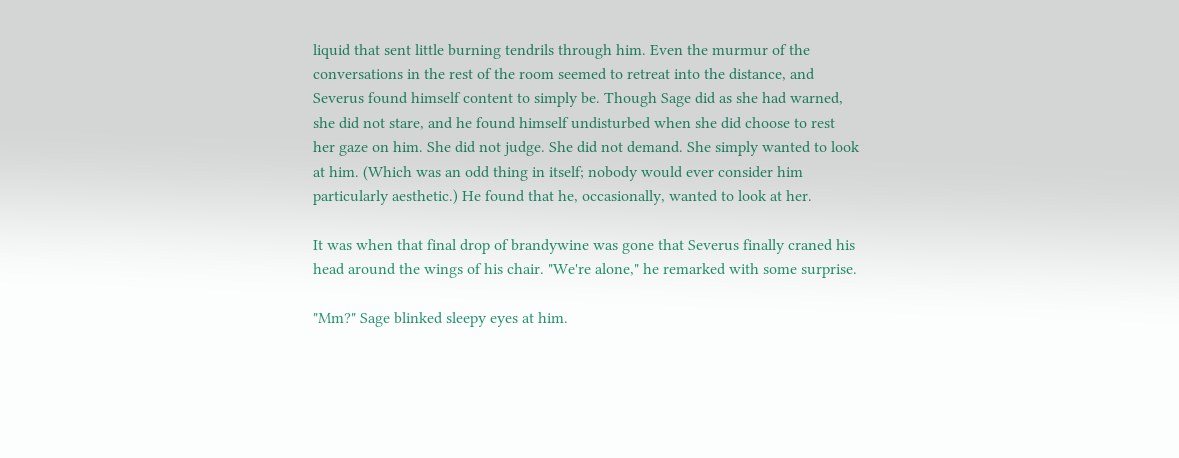liquid that sent little burning tendrils through him. Even the murmur of the conversations in the rest of the room seemed to retreat into the distance, and Severus found himself content to simply be. Though Sage did as she had warned, she did not stare, and he found himself undisturbed when she did choose to rest her gaze on him. She did not judge. She did not demand. She simply wanted to look at him. (Which was an odd thing in itself; nobody would ever consider him particularly aesthetic.) He found that he, occasionally, wanted to look at her.

It was when that final drop of brandywine was gone that Severus finally craned his head around the wings of his chair. "We're alone," he remarked with some surprise.

"Mm?" Sage blinked sleepy eyes at him.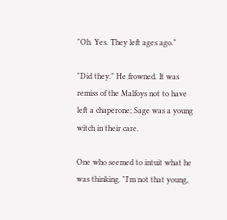"Oh. Yes. They left ages ago."

"Did they." He frowned. It was remiss of the Malfoys not to have left a chaperone; Sage was a young witch in their care.

One who seemed to intuit what he was thinking. "I'm not that young,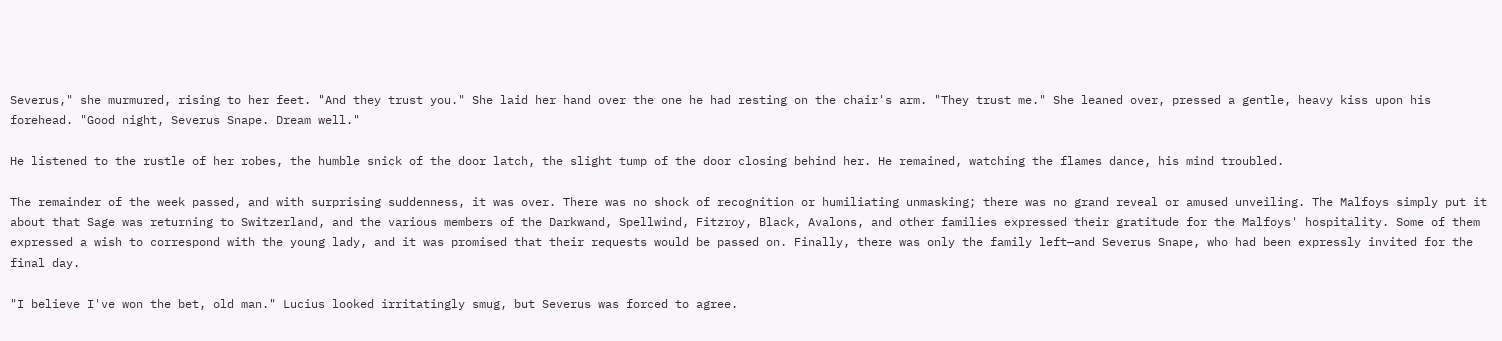Severus," she murmured, rising to her feet. "And they trust you." She laid her hand over the one he had resting on the chair's arm. "They trust me." She leaned over, pressed a gentle, heavy kiss upon his forehead. "Good night, Severus Snape. Dream well."

He listened to the rustle of her robes, the humble snick of the door latch, the slight tump of the door closing behind her. He remained, watching the flames dance, his mind troubled.

The remainder of the week passed, and with surprising suddenness, it was over. There was no shock of recognition or humiliating unmasking; there was no grand reveal or amused unveiling. The Malfoys simply put it about that Sage was returning to Switzerland, and the various members of the Darkwand, Spellwind, Fitzroy, Black, Avalons, and other families expressed their gratitude for the Malfoys' hospitality. Some of them expressed a wish to correspond with the young lady, and it was promised that their requests would be passed on. Finally, there was only the family left—and Severus Snape, who had been expressly invited for the final day.

"I believe I've won the bet, old man." Lucius looked irritatingly smug, but Severus was forced to agree.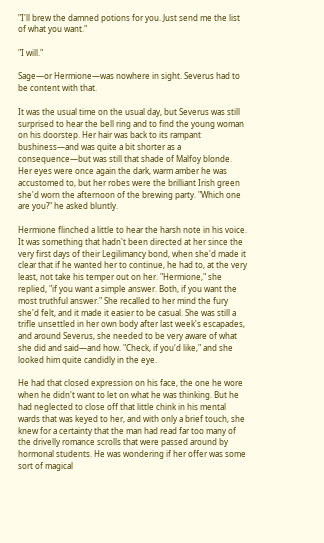"I'll brew the damned potions for you. Just send me the list of what you want."

"I will."

Sage—or Hermione—was nowhere in sight. Severus had to be content with that.

It was the usual time on the usual day, but Severus was still surprised to hear the bell ring and to find the young woman on his doorstep. Her hair was back to its rampant bushiness—and was quite a bit shorter as a consequence—but was still that shade of Malfoy blonde. Her eyes were once again the dark, warm amber he was accustomed to, but her robes were the brilliant Irish green she'd worn the afternoon of the brewing party. "Which one are you?" he asked bluntly.

Hermione flinched a little to hear the harsh note in his voice. It was something that hadn't been directed at her since the very first days of their Legilimancy bond, when she'd made it clear that if he wanted her to continue, he had to, at the very least, not take his temper out on her. "Hermione," she replied, "if you want a simple answer. Both, if you want the most truthful answer." She recalled to her mind the fury she'd felt, and it made it easier to be casual. She was still a trifle unsettled in her own body after last week's escapades, and around Severus, she needed to be very aware of what she did and said—and how. "Check, if you'd like," and she looked him quite candidly in the eye.

He had that closed expression on his face, the one he wore when he didn't want to let on what he was thinking. But he had neglected to close off that little chink in his mental wards that was keyed to her, and with only a brief touch, she knew for a certainty that the man had read far too many of the drivelly romance scrolls that were passed around by hormonal students. He was wondering if her offer was some sort of magical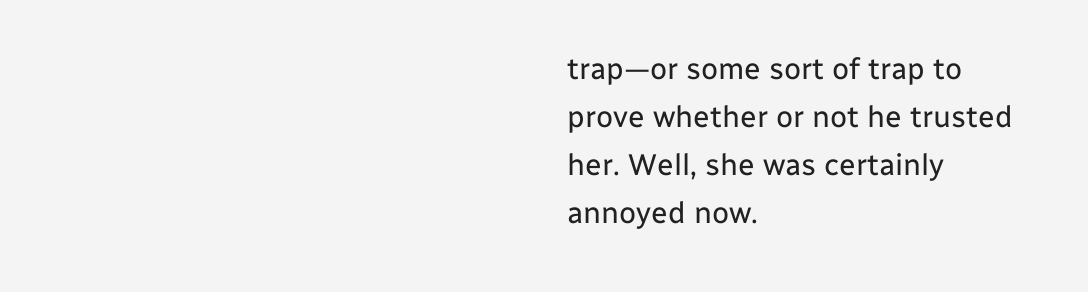trap—or some sort of trap to prove whether or not he trusted her. Well, she was certainly annoyed now.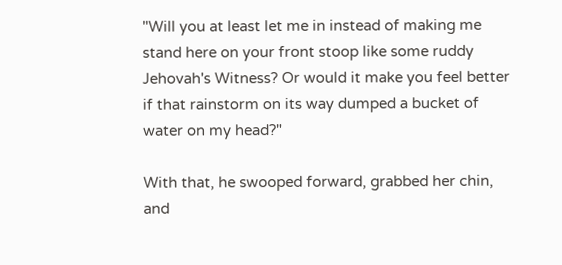"Will you at least let me in instead of making me stand here on your front stoop like some ruddy Jehovah's Witness? Or would it make you feel better if that rainstorm on its way dumped a bucket of water on my head?"

With that, he swooped forward, grabbed her chin, and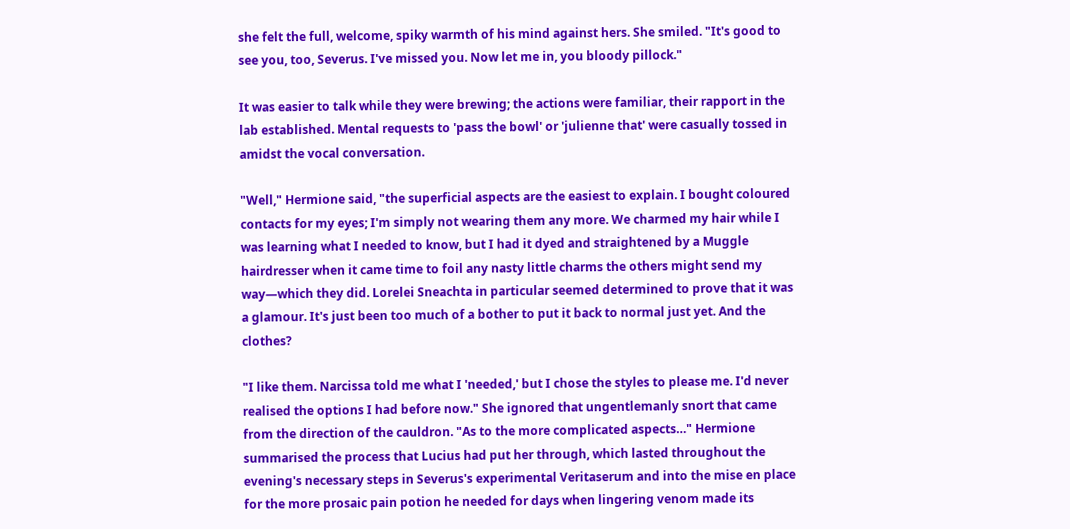she felt the full, welcome, spiky warmth of his mind against hers. She smiled. "It's good to see you, too, Severus. I've missed you. Now let me in, you bloody pillock."

It was easier to talk while they were brewing; the actions were familiar, their rapport in the lab established. Mental requests to 'pass the bowl' or 'julienne that' were casually tossed in amidst the vocal conversation.

"Well," Hermione said, "the superficial aspects are the easiest to explain. I bought coloured contacts for my eyes; I'm simply not wearing them any more. We charmed my hair while I was learning what I needed to know, but I had it dyed and straightened by a Muggle hairdresser when it came time to foil any nasty little charms the others might send my way—which they did. Lorelei Sneachta in particular seemed determined to prove that it was a glamour. It's just been too much of a bother to put it back to normal just yet. And the clothes?

"I like them. Narcissa told me what I 'needed,' but I chose the styles to please me. I'd never realised the options I had before now." She ignored that ungentlemanly snort that came from the direction of the cauldron. "As to the more complicated aspects…" Hermione summarised the process that Lucius had put her through, which lasted throughout the evening's necessary steps in Severus's experimental Veritaserum and into the mise en place for the more prosaic pain potion he needed for days when lingering venom made its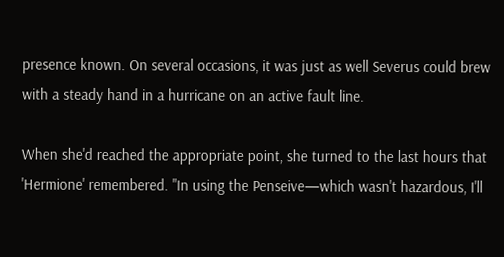presence known. On several occasions, it was just as well Severus could brew with a steady hand in a hurricane on an active fault line.

When she'd reached the appropriate point, she turned to the last hours that 'Hermione' remembered. "In using the Penseive—which wasn't hazardous, I'll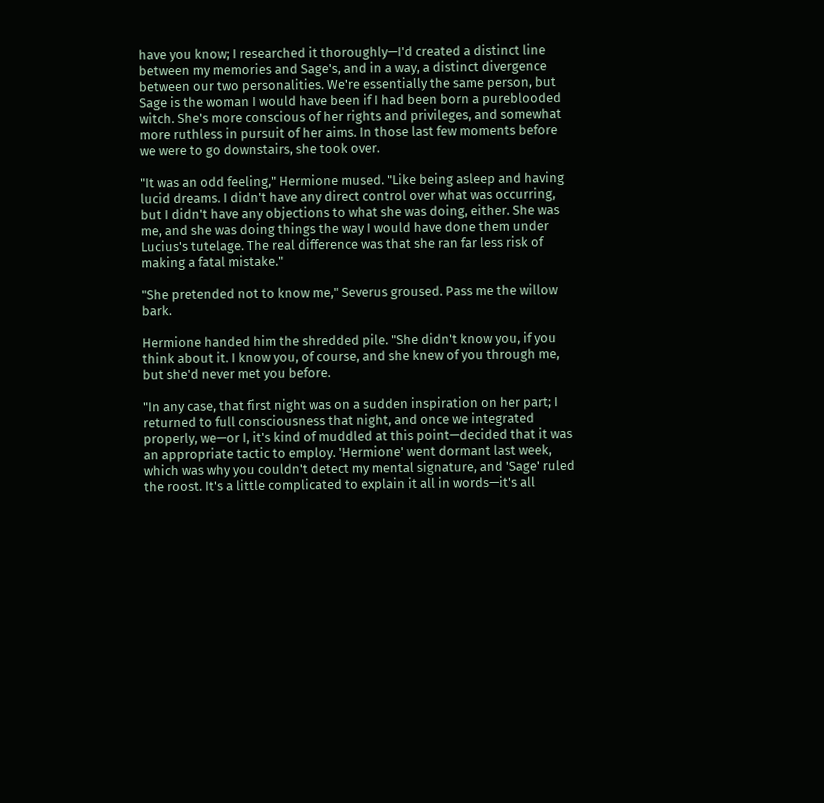have you know; I researched it thoroughly—I'd created a distinct line between my memories and Sage's, and in a way, a distinct divergence between our two personalities. We're essentially the same person, but Sage is the woman I would have been if I had been born a pureblooded witch. She's more conscious of her rights and privileges, and somewhat more ruthless in pursuit of her aims. In those last few moments before we were to go downstairs, she took over.

"It was an odd feeling," Hermione mused. "Like being asleep and having lucid dreams. I didn't have any direct control over what was occurring, but I didn't have any objections to what she was doing, either. She was me, and she was doing things the way I would have done them under Lucius's tutelage. The real difference was that she ran far less risk of making a fatal mistake."

"She pretended not to know me," Severus groused. Pass me the willow bark.

Hermione handed him the shredded pile. "She didn't know you, if you think about it. I know you, of course, and she knew of you through me, but she'd never met you before.

"In any case, that first night was on a sudden inspiration on her part; I returned to full consciousness that night, and once we integrated properly, we—or I, it's kind of muddled at this point—decided that it was an appropriate tactic to employ. 'Hermione' went dormant last week, which was why you couldn't detect my mental signature, and 'Sage' ruled the roost. It's a little complicated to explain it all in words—it's all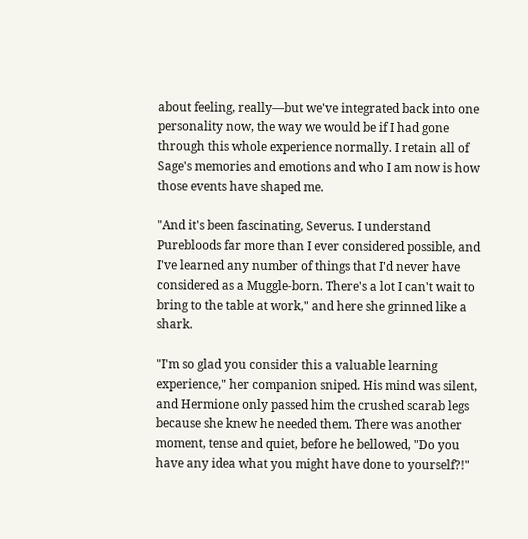about feeling, really—but we've integrated back into one personality now, the way we would be if I had gone through this whole experience normally. I retain all of Sage's memories and emotions and who I am now is how those events have shaped me.

"And it's been fascinating, Severus. I understand Purebloods far more than I ever considered possible, and I've learned any number of things that I'd never have considered as a Muggle-born. There's a lot I can't wait to bring to the table at work," and here she grinned like a shark.

"I'm so glad you consider this a valuable learning experience," her companion sniped. His mind was silent, and Hermione only passed him the crushed scarab legs because she knew he needed them. There was another moment, tense and quiet, before he bellowed, "Do you have any idea what you might have done to yourself?!"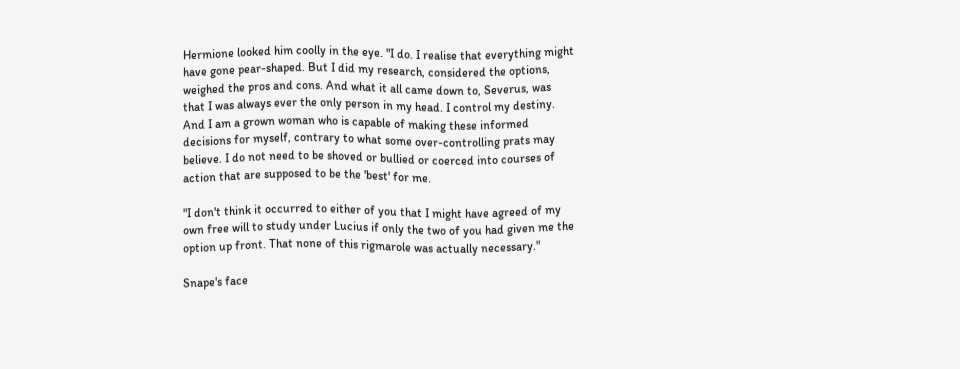Hermione looked him coolly in the eye. "I do. I realise that everything might have gone pear-shaped. But I did my research, considered the options, weighed the pros and cons. And what it all came down to, Severus, was that I was always ever the only person in my head. I control my destiny. And I am a grown woman who is capable of making these informed decisions for myself, contrary to what some over-controlling prats may believe. I do not need to be shoved or bullied or coerced into courses of action that are supposed to be the 'best' for me.

"I don't think it occurred to either of you that I might have agreed of my own free will to study under Lucius if only the two of you had given me the option up front. That none of this rigmarole was actually necessary."

Snape's face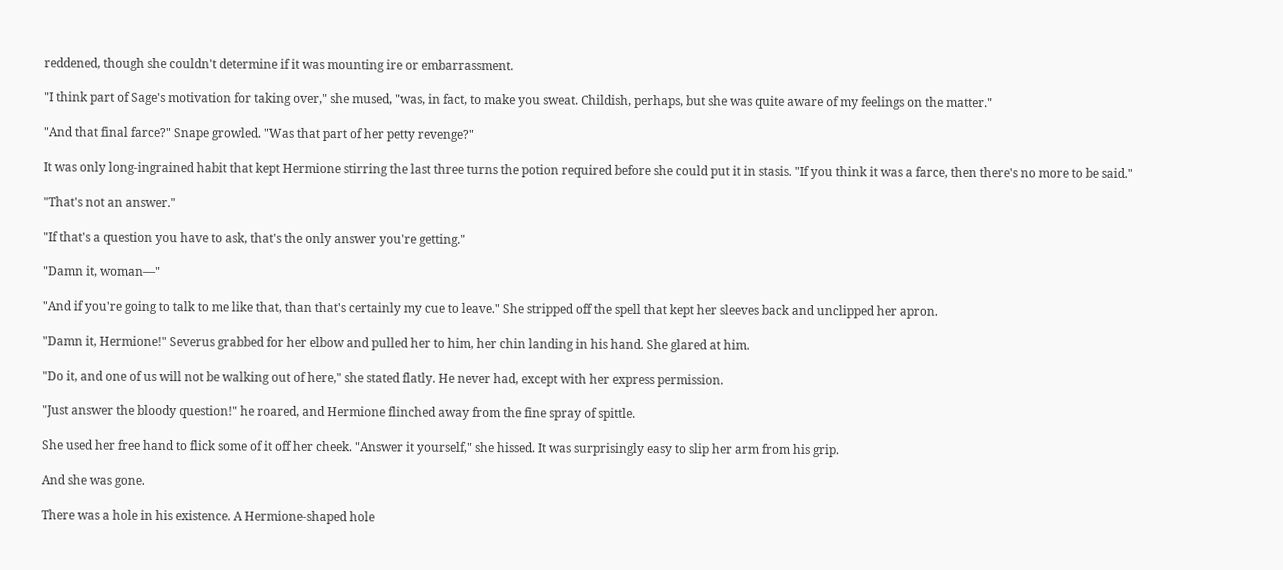reddened, though she couldn't determine if it was mounting ire or embarrassment.

"I think part of Sage's motivation for taking over," she mused, "was, in fact, to make you sweat. Childish, perhaps, but she was quite aware of my feelings on the matter."

"And that final farce?" Snape growled. "Was that part of her petty revenge?"

It was only long-ingrained habit that kept Hermione stirring the last three turns the potion required before she could put it in stasis. "If you think it was a farce, then there's no more to be said."

"That's not an answer."

"If that's a question you have to ask, that's the only answer you're getting."

"Damn it, woman—"

"And if you're going to talk to me like that, than that's certainly my cue to leave." She stripped off the spell that kept her sleeves back and unclipped her apron.

"Damn it, Hermione!" Severus grabbed for her elbow and pulled her to him, her chin landing in his hand. She glared at him.

"Do it, and one of us will not be walking out of here," she stated flatly. He never had, except with her express permission.

"Just answer the bloody question!" he roared, and Hermione flinched away from the fine spray of spittle.

She used her free hand to flick some of it off her cheek. "Answer it yourself," she hissed. It was surprisingly easy to slip her arm from his grip.

And she was gone.

There was a hole in his existence. A Hermione-shaped hole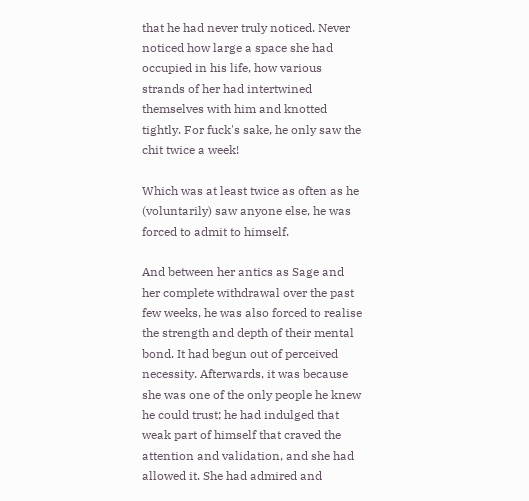that he had never truly noticed. Never noticed how large a space she had occupied in his life, how various strands of her had intertwined themselves with him and knotted tightly. For fuck's sake, he only saw the chit twice a week!

Which was at least twice as often as he (voluntarily) saw anyone else, he was forced to admit to himself.

And between her antics as Sage and her complete withdrawal over the past few weeks, he was also forced to realise the strength and depth of their mental bond. It had begun out of perceived necessity. Afterwards, it was because she was one of the only people he knew he could trust; he had indulged that weak part of himself that craved the attention and validation, and she had allowed it. She had admired and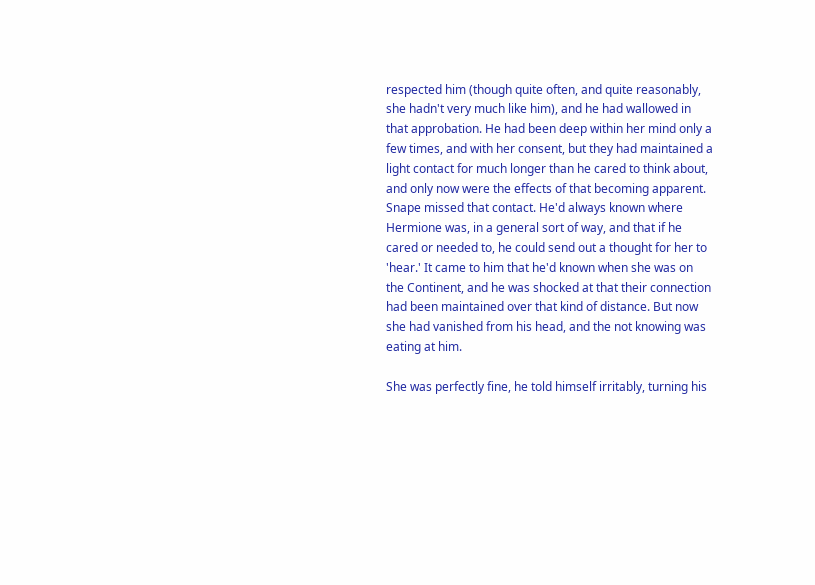respected him (though quite often, and quite reasonably, she hadn't very much like him), and he had wallowed in that approbation. He had been deep within her mind only a few times, and with her consent, but they had maintained a light contact for much longer than he cared to think about, and only now were the effects of that becoming apparent. Snape missed that contact. He'd always known where Hermione was, in a general sort of way, and that if he cared or needed to, he could send out a thought for her to 'hear.' It came to him that he'd known when she was on the Continent, and he was shocked at that their connection had been maintained over that kind of distance. But now she had vanished from his head, and the not knowing was eating at him.

She was perfectly fine, he told himself irritably, turning his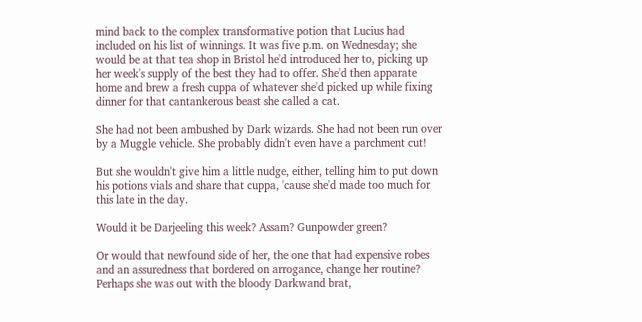mind back to the complex transformative potion that Lucius had included on his list of winnings. It was five p.m. on Wednesday; she would be at that tea shop in Bristol he'd introduced her to, picking up her week's supply of the best they had to offer. She'd then apparate home and brew a fresh cuppa of whatever she'd picked up while fixing dinner for that cantankerous beast she called a cat.

She had not been ambushed by Dark wizards. She had not been run over by a Muggle vehicle. She probably didn't even have a parchment cut!

But she wouldn't give him a little nudge, either, telling him to put down his potions vials and share that cuppa, 'cause she'd made too much for this late in the day.

Would it be Darjeeling this week? Assam? Gunpowder green?

Or would that newfound side of her, the one that had expensive robes and an assuredness that bordered on arrogance, change her routine? Perhaps she was out with the bloody Darkwand brat,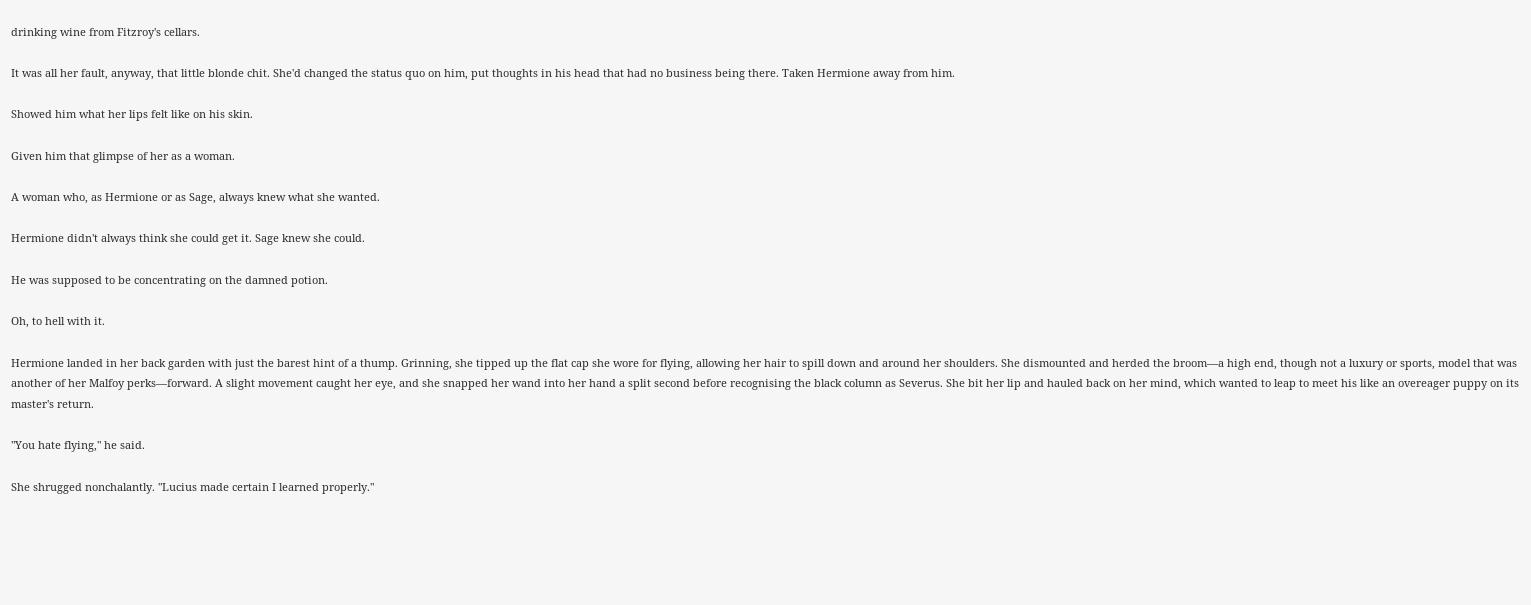drinking wine from Fitzroy's cellars.

It was all her fault, anyway, that little blonde chit. She'd changed the status quo on him, put thoughts in his head that had no business being there. Taken Hermione away from him.

Showed him what her lips felt like on his skin.

Given him that glimpse of her as a woman.

A woman who, as Hermione or as Sage, always knew what she wanted.

Hermione didn't always think she could get it. Sage knew she could.

He was supposed to be concentrating on the damned potion.

Oh, to hell with it.

Hermione landed in her back garden with just the barest hint of a thump. Grinning, she tipped up the flat cap she wore for flying, allowing her hair to spill down and around her shoulders. She dismounted and herded the broom—a high end, though not a luxury or sports, model that was another of her Malfoy perks—forward. A slight movement caught her eye, and she snapped her wand into her hand a split second before recognising the black column as Severus. She bit her lip and hauled back on her mind, which wanted to leap to meet his like an overeager puppy on its master's return.

"You hate flying," he said.

She shrugged nonchalantly. "Lucius made certain I learned properly."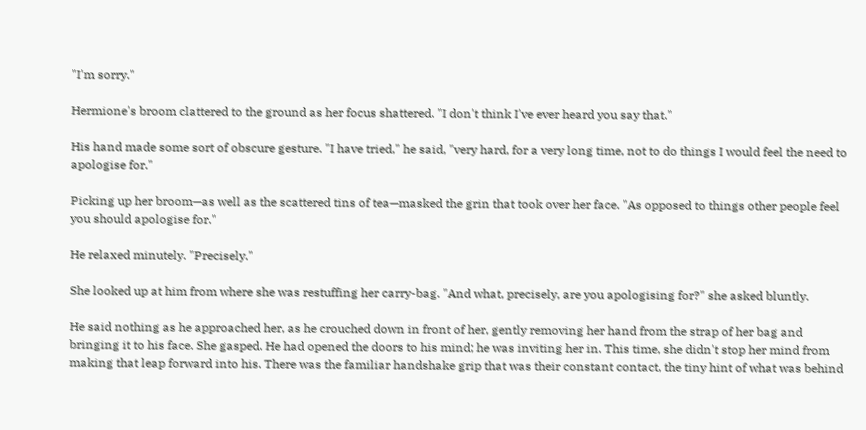"I'm sorry."

Hermione's broom clattered to the ground as her focus shattered. "I don't think I've ever heard you say that."

His hand made some sort of obscure gesture. "I have tried," he said, "very hard, for a very long time, not to do things I would feel the need to apologise for."

Picking up her broom—as well as the scattered tins of tea—masked the grin that took over her face. "As opposed to things other people feel you should apologise for."

He relaxed minutely. "Precisely."

She looked up at him from where she was restuffing her carry-bag. "And what, precisely, are you apologising for?" she asked bluntly.

He said nothing as he approached her, as he crouched down in front of her, gently removing her hand from the strap of her bag and bringing it to his face. She gasped. He had opened the doors to his mind; he was inviting her in. This time, she didn't stop her mind from making that leap forward into his. There was the familiar handshake grip that was their constant contact, the tiny hint of what was behind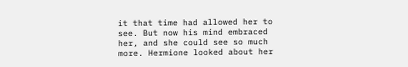it that time had allowed her to see. But now his mind embraced her, and she could see so much more. Hermione looked about her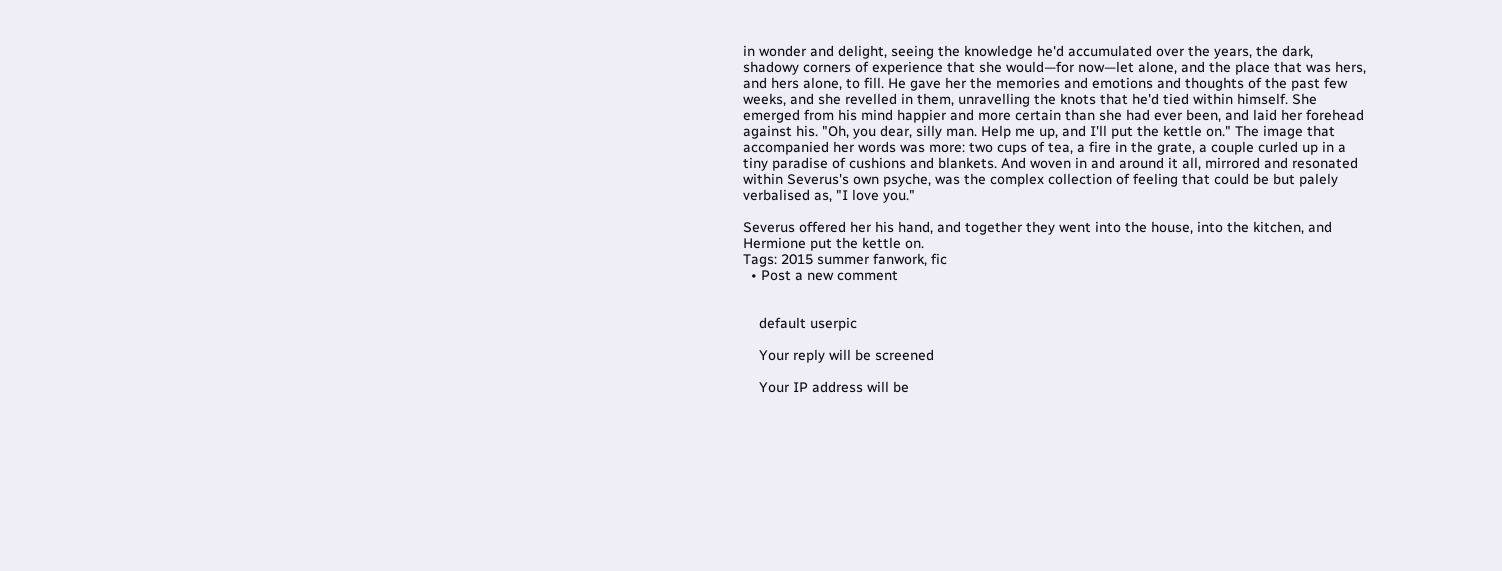in wonder and delight, seeing the knowledge he'd accumulated over the years, the dark, shadowy corners of experience that she would—for now—let alone, and the place that was hers, and hers alone, to fill. He gave her the memories and emotions and thoughts of the past few weeks, and she revelled in them, unravelling the knots that he'd tied within himself. She emerged from his mind happier and more certain than she had ever been, and laid her forehead against his. "Oh, you dear, silly man. Help me up, and I'll put the kettle on." The image that accompanied her words was more: two cups of tea, a fire in the grate, a couple curled up in a tiny paradise of cushions and blankets. And woven in and around it all, mirrored and resonated within Severus's own psyche, was the complex collection of feeling that could be but palely verbalised as, "I love you."

Severus offered her his hand, and together they went into the house, into the kitchen, and Hermione put the kettle on.
Tags: 2015 summer fanwork, fic
  • Post a new comment


    default userpic

    Your reply will be screened

    Your IP address will be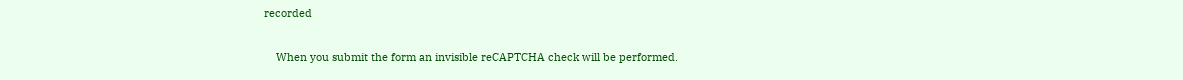recorded

    When you submit the form an invisible reCAPTCHA check will be performed.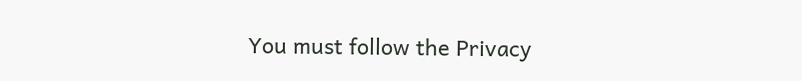You must follow the Privacy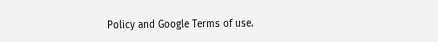Policy and Google Terms of use.